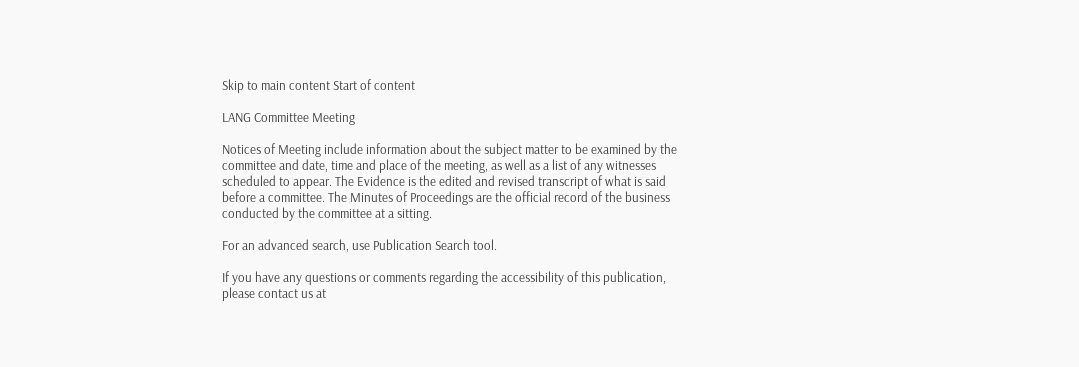Skip to main content Start of content

LANG Committee Meeting

Notices of Meeting include information about the subject matter to be examined by the committee and date, time and place of the meeting, as well as a list of any witnesses scheduled to appear. The Evidence is the edited and revised transcript of what is said before a committee. The Minutes of Proceedings are the official record of the business conducted by the committee at a sitting.

For an advanced search, use Publication Search tool.

If you have any questions or comments regarding the accessibility of this publication, please contact us at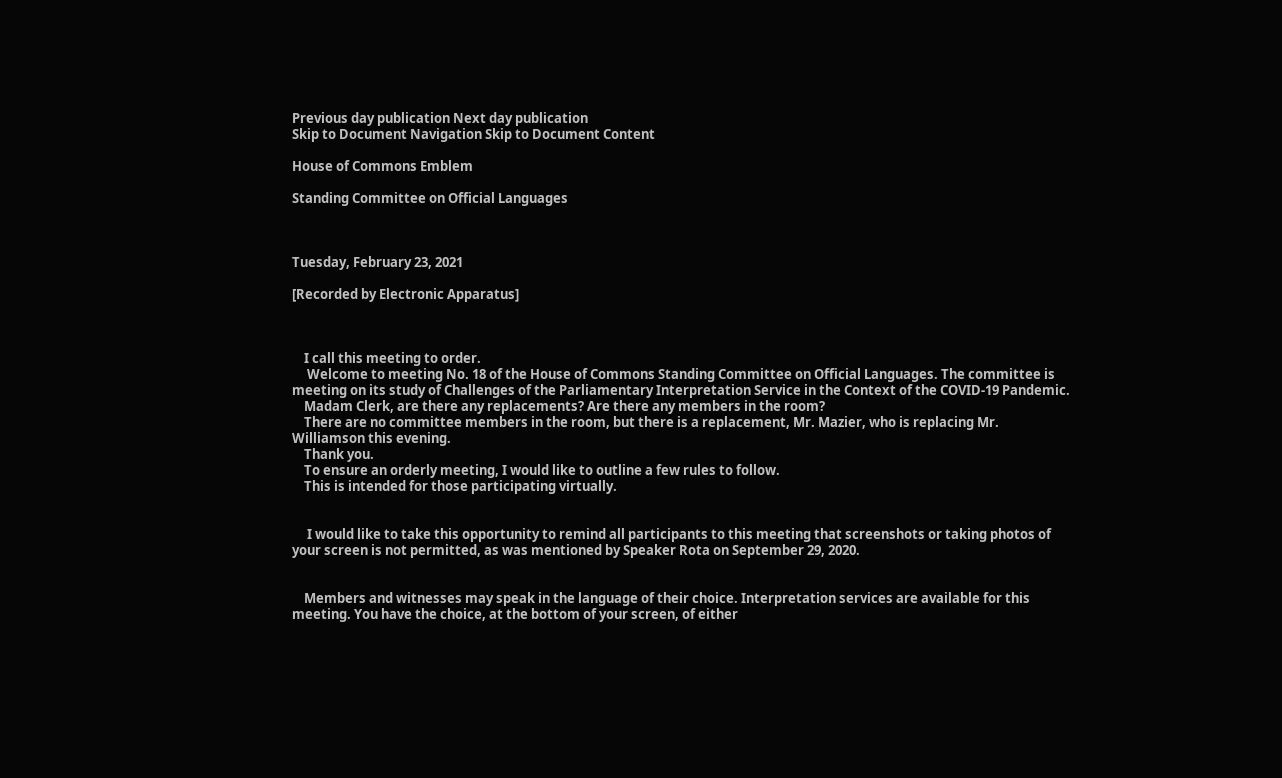Previous day publication Next day publication
Skip to Document Navigation Skip to Document Content

House of Commons Emblem

Standing Committee on Official Languages



Tuesday, February 23, 2021

[Recorded by Electronic Apparatus]



    I call this meeting to order.
     Welcome to meeting No. 18 of the House of Commons Standing Committee on Official Languages. The committee is meeting on its study of Challenges of the Parliamentary Interpretation Service in the Context of the COVID-19 Pandemic.
    Madam Clerk, are there any replacements? Are there any members in the room?
    There are no committee members in the room, but there is a replacement, Mr. Mazier, who is replacing Mr. Williamson this evening.
    Thank you.
    To ensure an orderly meeting, I would like to outline a few rules to follow.
    This is intended for those participating virtually.


     I would like to take this opportunity to remind all participants to this meeting that screenshots or taking photos of your screen is not permitted, as was mentioned by Speaker Rota on September 29, 2020.


    Members and witnesses may speak in the language of their choice. Interpretation services are available for this meeting. You have the choice, at the bottom of your screen, of either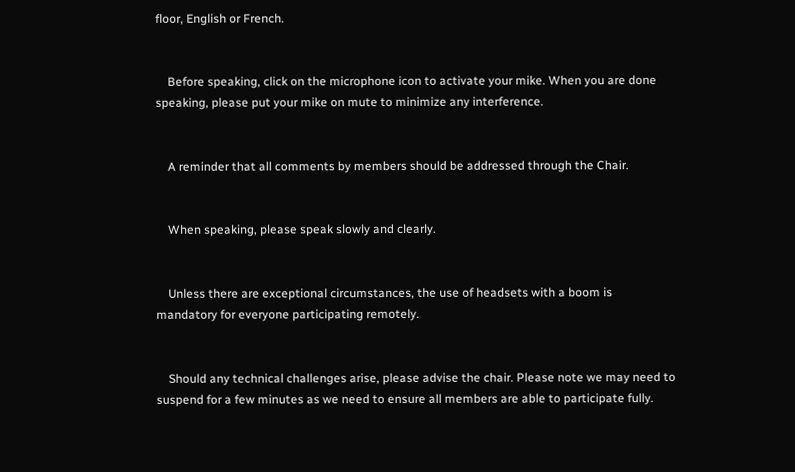floor, English or French.


    Before speaking, click on the microphone icon to activate your mike. When you are done speaking, please put your mike on mute to minimize any interference.


    A reminder that all comments by members should be addressed through the Chair.


    When speaking, please speak slowly and clearly.


    Unless there are exceptional circumstances, the use of headsets with a boom is mandatory for everyone participating remotely.


    Should any technical challenges arise, please advise the chair. Please note we may need to suspend for a few minutes as we need to ensure all members are able to participate fully.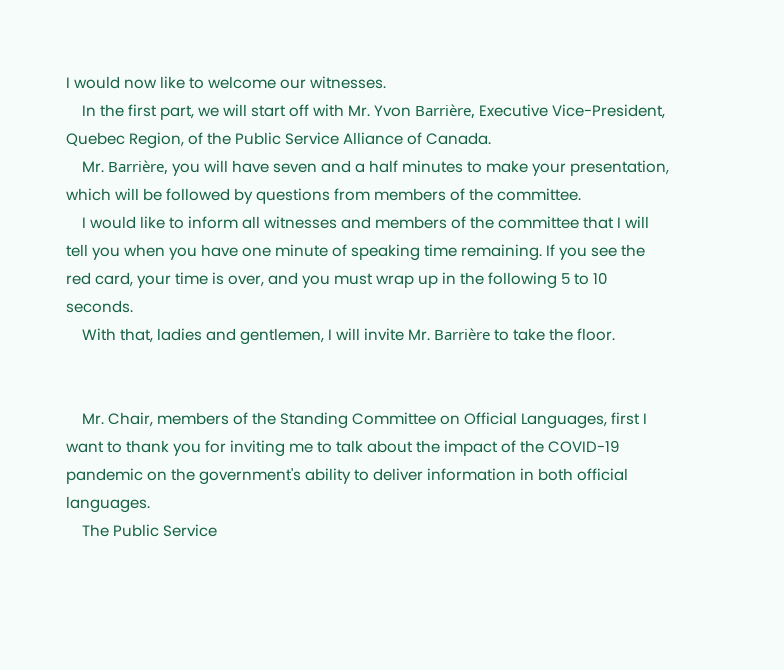I would now like to welcome our witnesses.
    In the first part, we will start off with Mr. Yvon Barrière, Executive Vice-President, Quebec Region, of the Public Service Alliance of Canada.
    Mr. Barrière, you will have seven and a half minutes to make your presentation, which will be followed by questions from members of the committee.
    I would like to inform all witnesses and members of the committee that I will tell you when you have one minute of speaking time remaining. If you see the red card, your time is over, and you must wrap up in the following 5 to 10 seconds.
    With that, ladies and gentlemen, I will invite Mr. Barrière to take the floor.


    Mr. Chair, members of the Standing Committee on Official Languages, first I want to thank you for inviting me to talk about the impact of the COVID-19 pandemic on the government's ability to deliver information in both official languages.
    The Public Service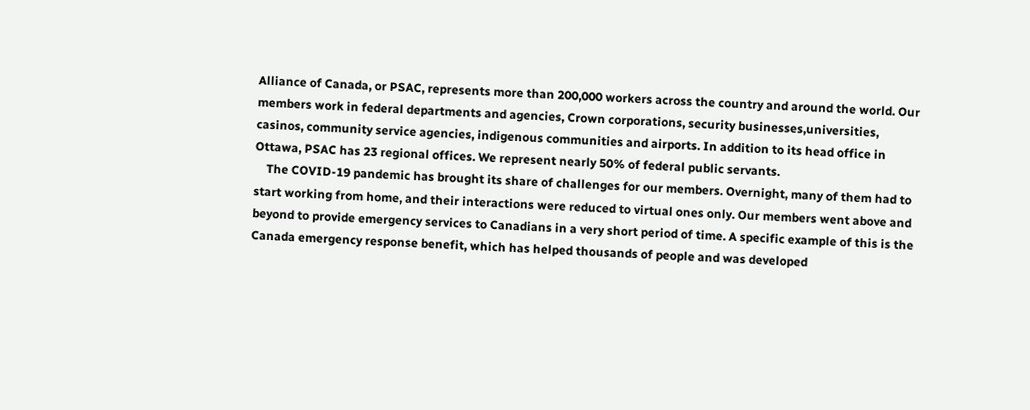Alliance of Canada, or PSAC, represents more than 200,000 workers across the country and around the world. Our members work in federal departments and agencies, Crown corporations, security businesses,universities, casinos, community service agencies, indigenous communities and airports. In addition to its head office in Ottawa, PSAC has 23 regional offices. We represent nearly 50% of federal public servants.
    The COVID-19 pandemic has brought its share of challenges for our members. Overnight, many of them had to start working from home, and their interactions were reduced to virtual ones only. Our members went above and beyond to provide emergency services to Canadians in a very short period of time. A specific example of this is the Canada emergency response benefit, which has helped thousands of people and was developed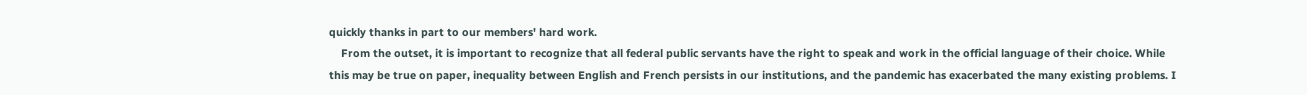quickly thanks in part to our members' hard work.
    From the outset, it is important to recognize that all federal public servants have the right to speak and work in the official language of their choice. While this may be true on paper, inequality between English and French persists in our institutions, and the pandemic has exacerbated the many existing problems. I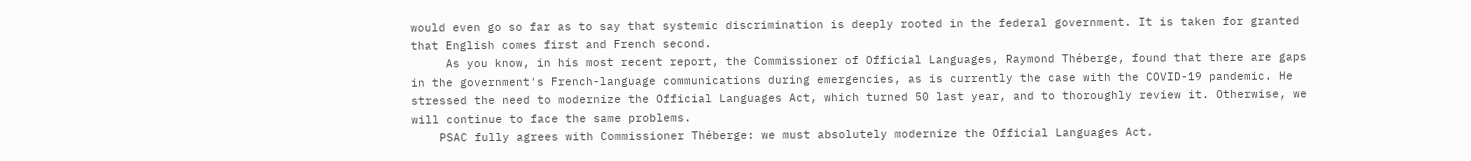would even go so far as to say that systemic discrimination is deeply rooted in the federal government. It is taken for granted that English comes first and French second.
     As you know, in his most recent report, the Commissioner of Official Languages, Raymond Théberge, found that there are gaps in the government's French-language communications during emergencies, as is currently the case with the COVID-19 pandemic. He stressed the need to modernize the Official Languages Act, which turned 50 last year, and to thoroughly review it. Otherwise, we will continue to face the same problems.
    PSAC fully agrees with Commissioner Théberge: we must absolutely modernize the Official Languages Act.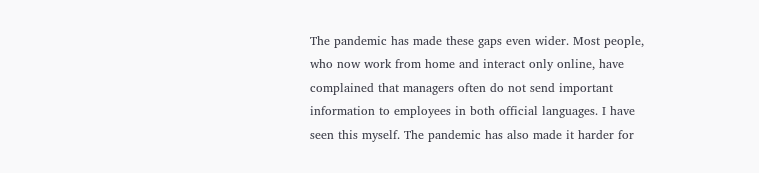The pandemic has made these gaps even wider. Most people, who now work from home and interact only online, have complained that managers often do not send important information to employees in both official languages. I have seen this myself. The pandemic has also made it harder for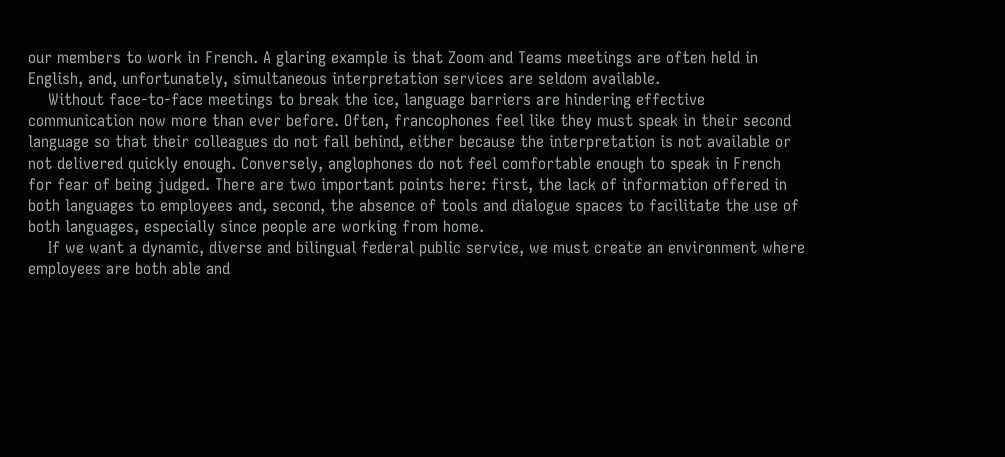our members to work in French. A glaring example is that Zoom and Teams meetings are often held in English, and, unfortunately, simultaneous interpretation services are seldom available.
    Without face-to-face meetings to break the ice, language barriers are hindering effective communication now more than ever before. Often, francophones feel like they must speak in their second language so that their colleagues do not fall behind, either because the interpretation is not available or not delivered quickly enough. Conversely, anglophones do not feel comfortable enough to speak in French for fear of being judged. There are two important points here: first, the lack of information offered in both languages to employees and, second, the absence of tools and dialogue spaces to facilitate the use of both languages, especially since people are working from home.
    If we want a dynamic, diverse and bilingual federal public service, we must create an environment where employees are both able and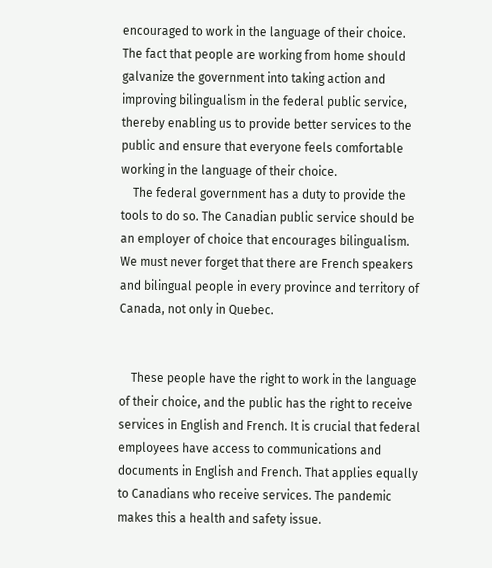encouraged to work in the language of their choice. The fact that people are working from home should galvanize the government into taking action and improving bilingualism in the federal public service, thereby enabling us to provide better services to the public and ensure that everyone feels comfortable working in the language of their choice.
    The federal government has a duty to provide the tools to do so. The Canadian public service should be an employer of choice that encourages bilingualism. We must never forget that there are French speakers and bilingual people in every province and territory of Canada, not only in Quebec.


    These people have the right to work in the language of their choice, and the public has the right to receive services in English and French. It is crucial that federal employees have access to communications and documents in English and French. That applies equally to Canadians who receive services. The pandemic makes this a health and safety issue.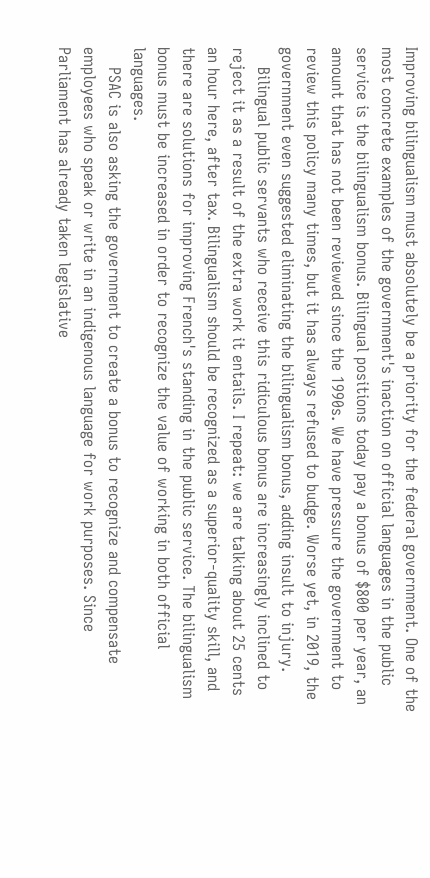Improving bilingualism must absolutely be a priority for the federal government. One of the most concrete examples of the government's inaction on official languages in the public service is the bilingualism bonus. Bilingual positions today pay a bonus of $800 per year, an amount that has not been reviewed since the 1990s. We have pressure the government to review this policy many times, but it has always refused to budge. Worse yet, in 2019, the government even suggested eliminating the bilingualism bonus, adding insult to injury.
    Bilingual public servants who receive this ridiculous bonus are increasingly inclined to reject it as a result of the extra work it entails. I repeat: we are talking about 25 cents an hour here, after tax. Bilingualism should be recognized as a superior-quality skill, and there are solutions for improving French's standing in the public service. The bilingualism bonus must be increased in order to recognize the value of working in both official languages.
    PSAC is also asking the government to create a bonus to recognize and compensate employees who speak or write in an indigenous language for work purposes. Since Parliament has already taken legislative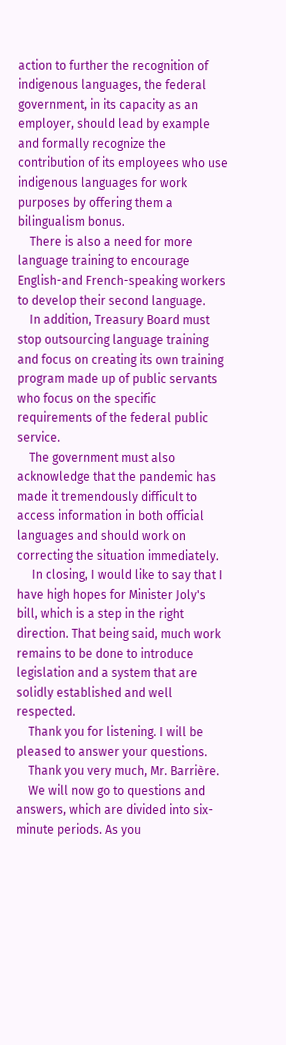action to further the recognition of indigenous languages, the federal government, in its capacity as an employer, should lead by example and formally recognize the contribution of its employees who use indigenous languages for work purposes by offering them a bilingualism bonus.
    There is also a need for more language training to encourage English-and French-speaking workers to develop their second language.
    In addition, Treasury Board must stop outsourcing language training and focus on creating its own training program made up of public servants who focus on the specific requirements of the federal public service.
    The government must also acknowledge that the pandemic has made it tremendously difficult to access information in both official languages and should work on correcting the situation immediately.
     In closing, I would like to say that I have high hopes for Minister Joly's bill, which is a step in the right direction. That being said, much work remains to be done to introduce legislation and a system that are solidly established and well respected.
    Thank you for listening. I will be pleased to answer your questions.
    Thank you very much, Mr. Barrière.
    We will now go to questions and answers, which are divided into six-minute periods. As you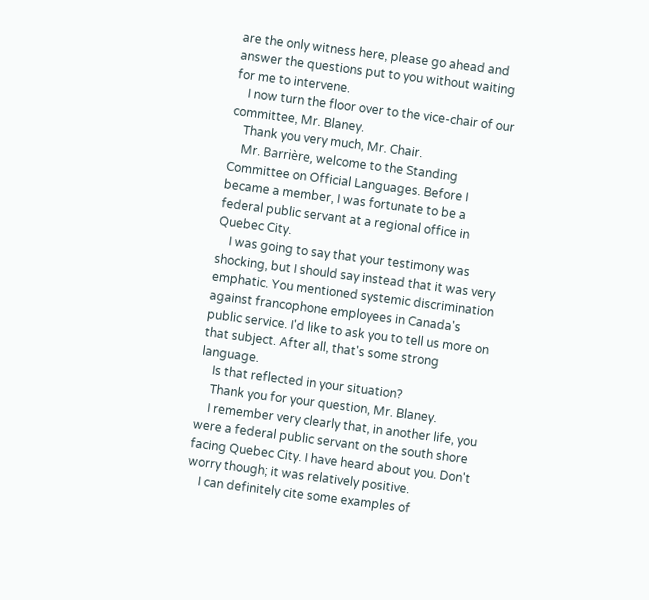are the only witness here, please go ahead and answer the questions put to you without waiting for me to intervene.
    I now turn the floor over to the vice-chair of our committee, Mr. Blaney.
    Thank you very much, Mr. Chair.
    Mr. Barrière, welcome to the Standing Committee on Official Languages. Before I became a member, I was fortunate to be a federal public servant at a regional office in Quebec City.
    I was going to say that your testimony was shocking, but I should say instead that it was very emphatic. You mentioned systemic discrimination against francophone employees in Canada's public service. I'd like to ask you to tell us more on that subject. After all, that's some strong language.
    Is that reflected in your situation?
    Thank you for your question, Mr. Blaney.
    I remember very clearly that, in another life, you were a federal public servant on the south shore facing Quebec City. I have heard about you. Don't worry though; it was relatively positive.
    I can definitely cite some examples of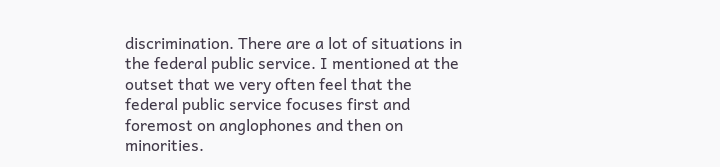discrimination. There are a lot of situations in the federal public service. I mentioned at the outset that we very often feel that the federal public service focuses first and foremost on anglophones and then on minorities.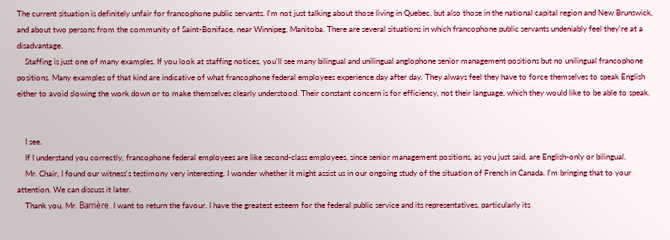The current situation is definitely unfair for francophone public servants. I'm not just talking about those living in Quebec, but also those in the national capital region and New Brunswick, and about two persons from the community of Saint-Boniface, near Winnipeg, Manitoba. There are several situations in which francophone public servants undeniably feel they're at a disadvantage.
    Staffing is just one of many examples. If you look at staffing notices, you'll see many bilingual and unilingual anglophone senior management positions but no unilingual francophone positions. Many examples of that kind are indicative of what francophone federal employees experience day after day. They always feel they have to force themselves to speak English either to avoid slowing the work down or to make themselves clearly understood. Their constant concern is for efficiency, not their language, which they would like to be able to speak.


    I see.
    If I understand you correctly, francophone federal employees are like second-class employees, since senior management positions, as you just said, are English-only or bilingual.
    Mr. Chair, I found our witness's testimony very interesting. I wonder whether it might assist us in our ongoing study of the situation of French in Canada. I'm bringing that to your attention. We can discuss it later.
    Thank you, Mr. Barrière. I want to return the favour. I have the greatest esteem for the federal public service and its representatives, particularly its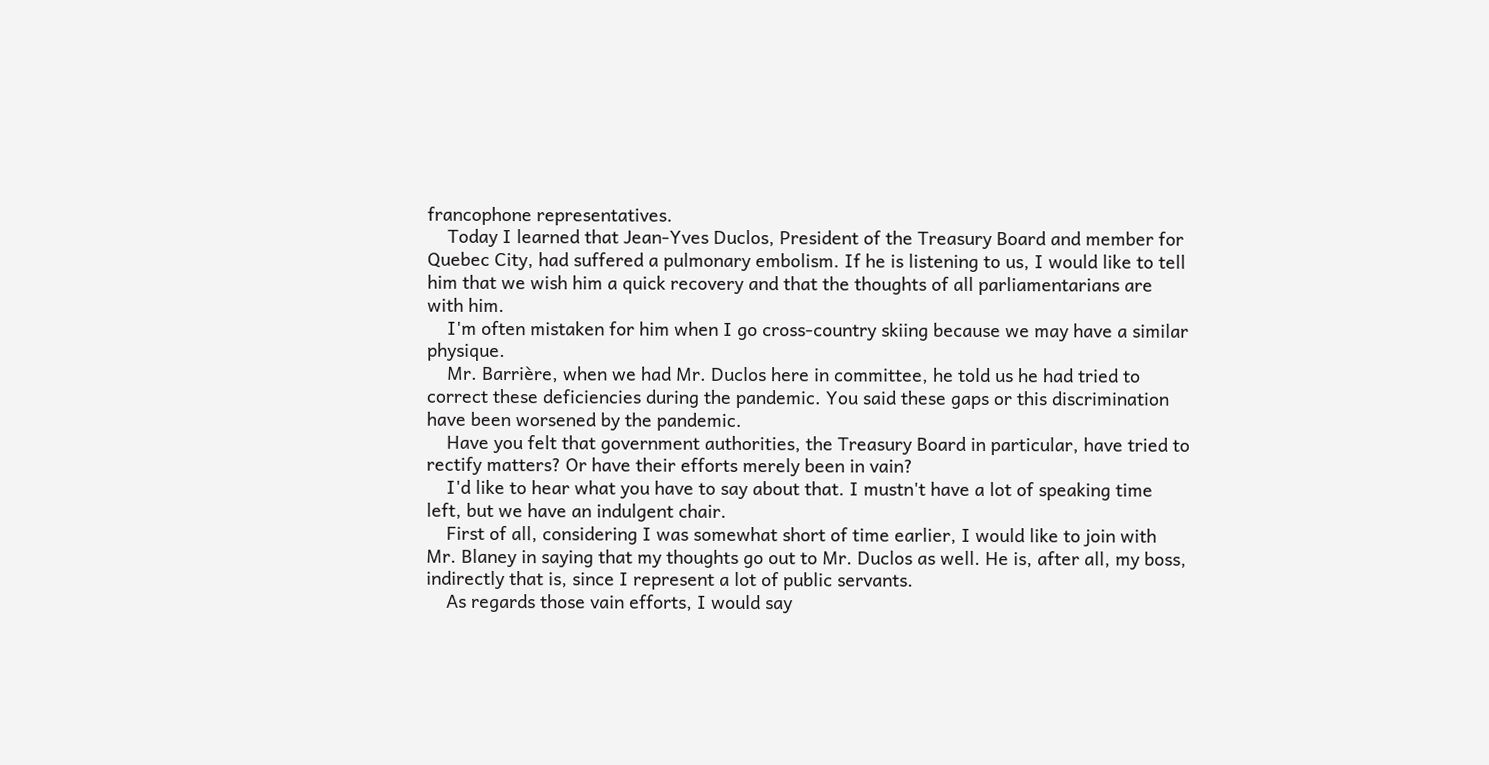francophone representatives.
    Today I learned that Jean-Yves Duclos, President of the Treasury Board and member for Quebec City, had suffered a pulmonary embolism. If he is listening to us, I would like to tell him that we wish him a quick recovery and that the thoughts of all parliamentarians are with him.
    I'm often mistaken for him when I go cross-country skiing because we may have a similar physique.
    Mr. Barrière, when we had Mr. Duclos here in committee, he told us he had tried to correct these deficiencies during the pandemic. You said these gaps or this discrimination have been worsened by the pandemic.
    Have you felt that government authorities, the Treasury Board in particular, have tried to rectify matters? Or have their efforts merely been in vain?
    I'd like to hear what you have to say about that. I mustn't have a lot of speaking time left, but we have an indulgent chair.
    First of all, considering I was somewhat short of time earlier, I would like to join with Mr. Blaney in saying that my thoughts go out to Mr. Duclos as well. He is, after all, my boss, indirectly that is, since I represent a lot of public servants.
    As regards those vain efforts, I would say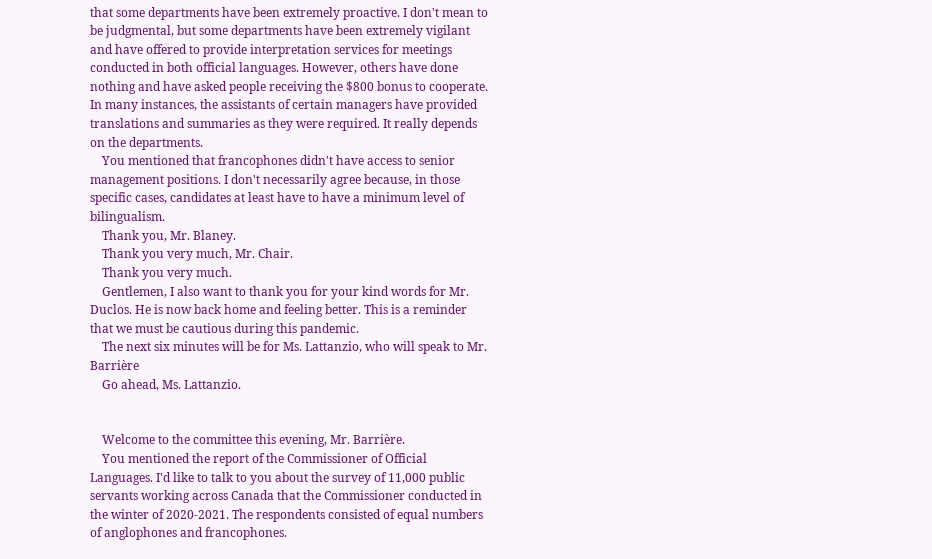that some departments have been extremely proactive. I don't mean to be judgmental, but some departments have been extremely vigilant and have offered to provide interpretation services for meetings conducted in both official languages. However, others have done nothing and have asked people receiving the $800 bonus to cooperate. In many instances, the assistants of certain managers have provided translations and summaries as they were required. It really depends on the departments.
    You mentioned that francophones didn't have access to senior management positions. I don't necessarily agree because, in those specific cases, candidates at least have to have a minimum level of bilingualism.
    Thank you, Mr. Blaney.
    Thank you very much, Mr. Chair.
    Thank you very much.
    Gentlemen, I also want to thank you for your kind words for Mr. Duclos. He is now back home and feeling better. This is a reminder that we must be cautious during this pandemic.
    The next six minutes will be for Ms. Lattanzio, who will speak to Mr. Barrière
    Go ahead, Ms. Lattanzio.


    Welcome to the committee this evening, Mr. Barrière.
    You mentioned the report of the Commissioner of Official Languages. I'd like to talk to you about the survey of 11,000 public servants working across Canada that the Commissioner conducted in the winter of 2020-2021. The respondents consisted of equal numbers of anglophones and francophones.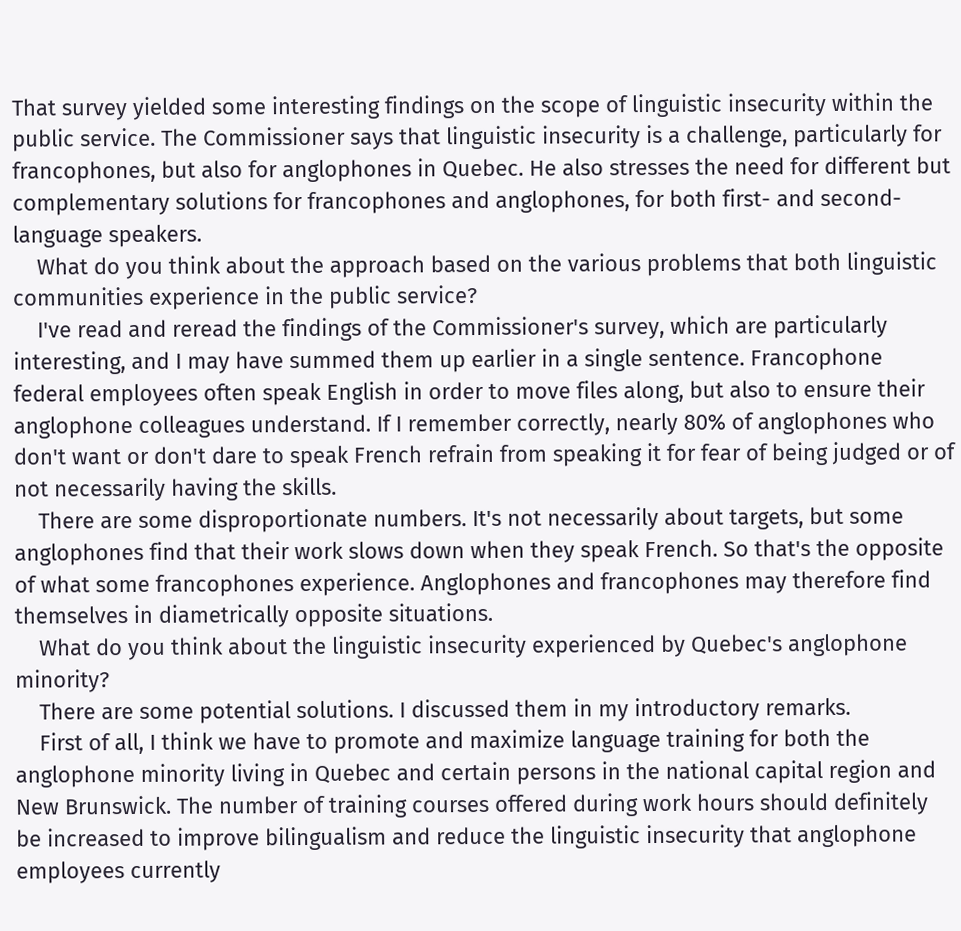That survey yielded some interesting findings on the scope of linguistic insecurity within the public service. The Commissioner says that linguistic insecurity is a challenge, particularly for francophones, but also for anglophones in Quebec. He also stresses the need for different but complementary solutions for francophones and anglophones, for both first- and second-language speakers.
    What do you think about the approach based on the various problems that both linguistic communities experience in the public service?
    I've read and reread the findings of the Commissioner's survey, which are particularly interesting, and I may have summed them up earlier in a single sentence. Francophone federal employees often speak English in order to move files along, but also to ensure their anglophone colleagues understand. If I remember correctly, nearly 80% of anglophones who don't want or don't dare to speak French refrain from speaking it for fear of being judged or of not necessarily having the skills.
    There are some disproportionate numbers. It's not necessarily about targets, but some anglophones find that their work slows down when they speak French. So that's the opposite of what some francophones experience. Anglophones and francophones may therefore find themselves in diametrically opposite situations.
    What do you think about the linguistic insecurity experienced by Quebec's anglophone minority?
    There are some potential solutions. I discussed them in my introductory remarks.
    First of all, I think we have to promote and maximize language training for both the anglophone minority living in Quebec and certain persons in the national capital region and New Brunswick. The number of training courses offered during work hours should definitely be increased to improve bilingualism and reduce the linguistic insecurity that anglophone employees currently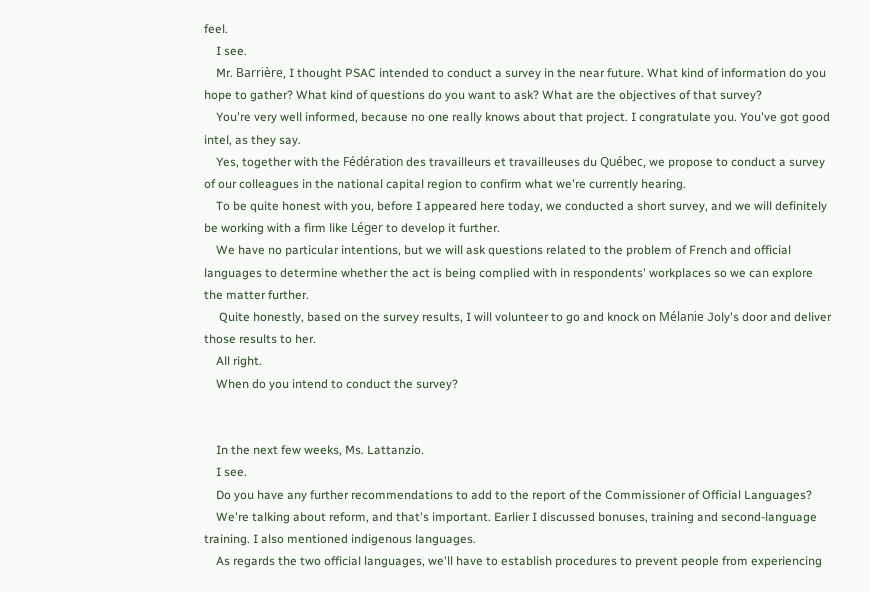feel.
    I see.
    Mr. Barrière, I thought PSAC intended to conduct a survey in the near future. What kind of information do you hope to gather? What kind of questions do you want to ask? What are the objectives of that survey?
    You're very well informed, because no one really knows about that project. I congratulate you. You've got good intel, as they say.
    Yes, together with the Fédération des travailleurs et travailleuses du Québec, we propose to conduct a survey of our colleagues in the national capital region to confirm what we're currently hearing.
    To be quite honest with you, before I appeared here today, we conducted a short survey, and we will definitely be working with a firm like Léger to develop it further.
    We have no particular intentions, but we will ask questions related to the problem of French and official languages to determine whether the act is being complied with in respondents' workplaces so we can explore the matter further.
     Quite honestly, based on the survey results, I will volunteer to go and knock on Mélanie Joly's door and deliver those results to her.
    All right.
    When do you intend to conduct the survey?


    In the next few weeks, Ms. Lattanzio.
    I see.
    Do you have any further recommendations to add to the report of the Commissioner of Official Languages?
    We're talking about reform, and that's important. Earlier I discussed bonuses, training and second-language training. I also mentioned indigenous languages.
    As regards the two official languages, we'll have to establish procedures to prevent people from experiencing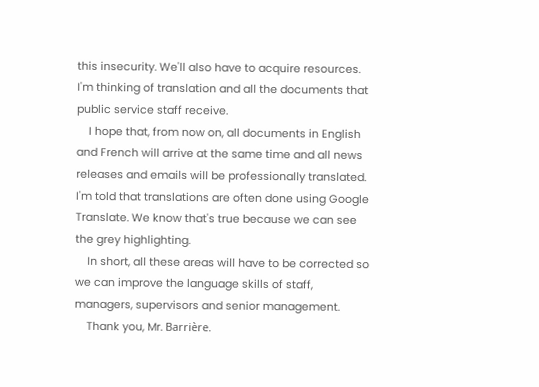this insecurity. We'll also have to acquire resources. I'm thinking of translation and all the documents that public service staff receive.
    I hope that, from now on, all documents in English and French will arrive at the same time and all news releases and emails will be professionally translated. I'm told that translations are often done using Google Translate. We know that's true because we can see the grey highlighting.
    In short, all these areas will have to be corrected so we can improve the language skills of staff, managers, supervisors and senior management.
    Thank you, Mr. Barrière.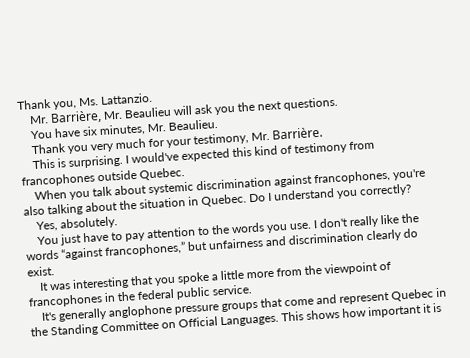Thank you, Ms. Lattanzio.
    Mr. Barrière, Mr. Beaulieu will ask you the next questions.
    You have six minutes, Mr. Beaulieu.
    Thank you very much for your testimony, Mr. Barrière.
    This is surprising. I would've expected this kind of testimony from francophones outside Quebec.
    When you talk about systemic discrimination against francophones, you're also talking about the situation in Quebec. Do I understand you correctly?
    Yes, absolutely.
    You just have to pay attention to the words you use. I don't really like the words “against francophones,” but unfairness and discrimination clearly do exist.
    It was interesting that you spoke a little more from the viewpoint of francophones in the federal public service.
    It's generally anglophone pressure groups that come and represent Quebec in the Standing Committee on Official Languages. This shows how important it is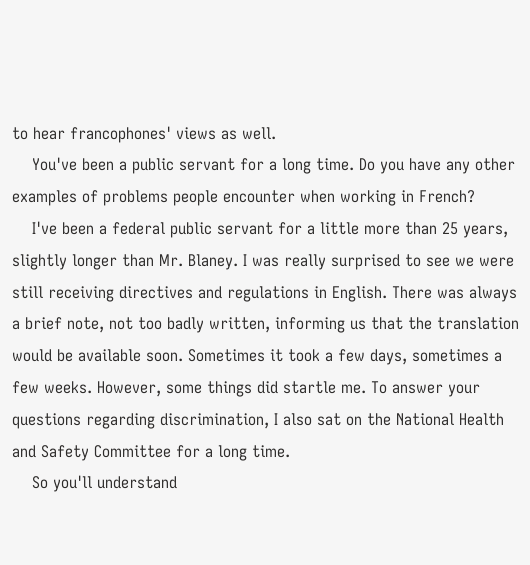to hear francophones' views as well.
    You've been a public servant for a long time. Do you have any other examples of problems people encounter when working in French?
    I've been a federal public servant for a little more than 25 years, slightly longer than Mr. Blaney. I was really surprised to see we were still receiving directives and regulations in English. There was always a brief note, not too badly written, informing us that the translation would be available soon. Sometimes it took a few days, sometimes a few weeks. However, some things did startle me. To answer your questions regarding discrimination, I also sat on the National Health and Safety Committee for a long time.
    So you'll understand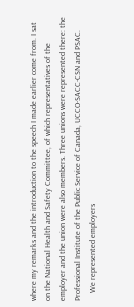where my remarks and the introduction to the speech I made earlier come from. I sat on the National Health and Safety Committee, of which representatives of the employer and the union were also members. Three unions were represented there: the Professional Institute of the Public Service of Canada, UCCO-SACC-CSN and PSAC.
    We represented employers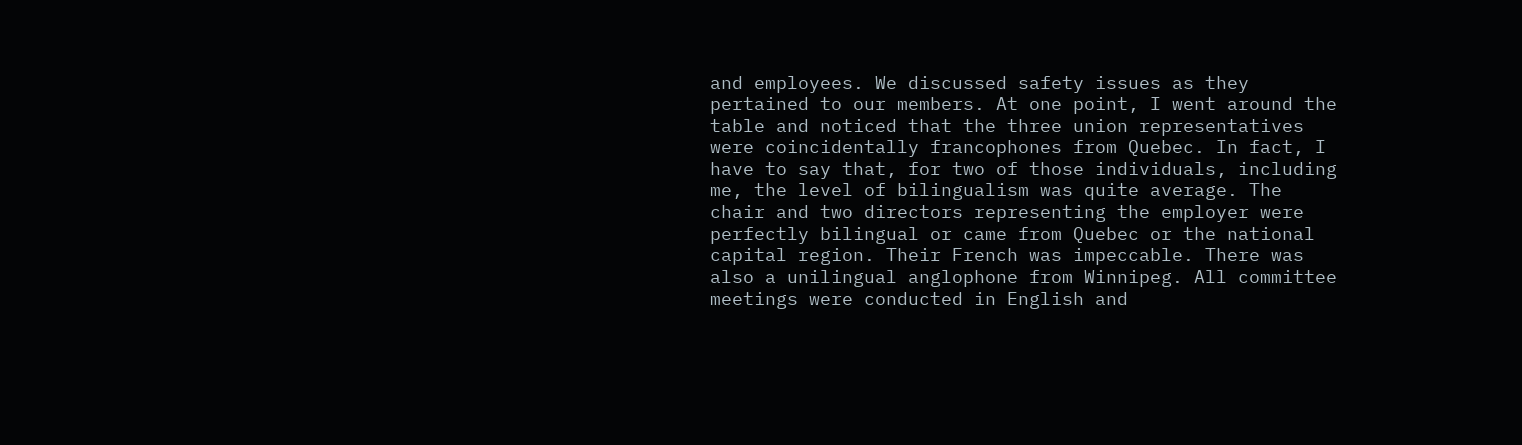and employees. We discussed safety issues as they pertained to our members. At one point, I went around the table and noticed that the three union representatives were coincidentally francophones from Quebec. In fact, I have to say that, for two of those individuals, including me, the level of bilingualism was quite average. The chair and two directors representing the employer were perfectly bilingual or came from Quebec or the national capital region. Their French was impeccable. There was also a unilingual anglophone from Winnipeg. All committee meetings were conducted in English and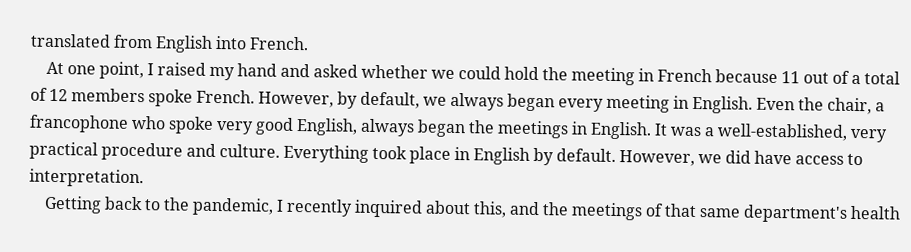translated from English into French.
    At one point, I raised my hand and asked whether we could hold the meeting in French because 11 out of a total of 12 members spoke French. However, by default, we always began every meeting in English. Even the chair, a francophone who spoke very good English, always began the meetings in English. It was a well-established, very practical procedure and culture. Everything took place in English by default. However, we did have access to interpretation.
    Getting back to the pandemic, I recently inquired about this, and the meetings of that same department's health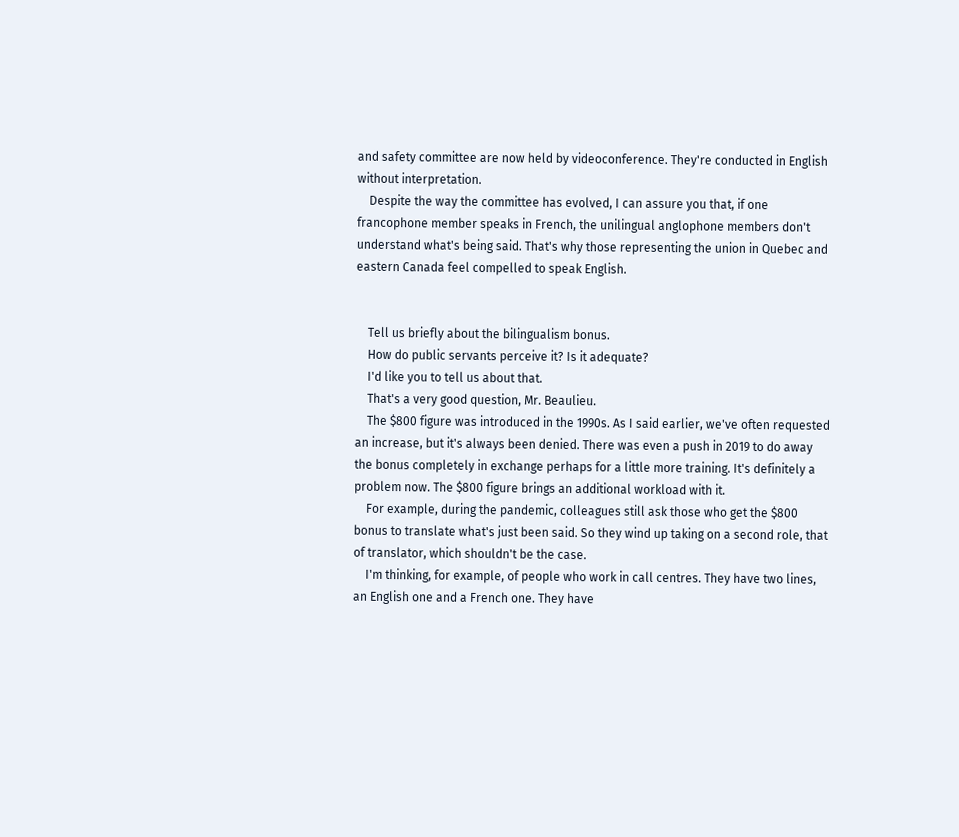and safety committee are now held by videoconference. They're conducted in English without interpretation.
    Despite the way the committee has evolved, I can assure you that, if one francophone member speaks in French, the unilingual anglophone members don't understand what's being said. That's why those representing the union in Quebec and eastern Canada feel compelled to speak English.


    Tell us briefly about the bilingualism bonus.
    How do public servants perceive it? Is it adequate?
    I'd like you to tell us about that.
    That's a very good question, Mr. Beaulieu.
    The $800 figure was introduced in the 1990s. As I said earlier, we've often requested an increase, but it's always been denied. There was even a push in 2019 to do away the bonus completely in exchange perhaps for a little more training. It's definitely a problem now. The $800 figure brings an additional workload with it.
    For example, during the pandemic, colleagues still ask those who get the $800 bonus to translate what's just been said. So they wind up taking on a second role, that of translator, which shouldn't be the case.
    I'm thinking, for example, of people who work in call centres. They have two lines, an English one and a French one. They have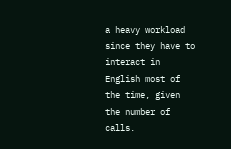a heavy workload since they have to interact in English most of the time, given the number of calls.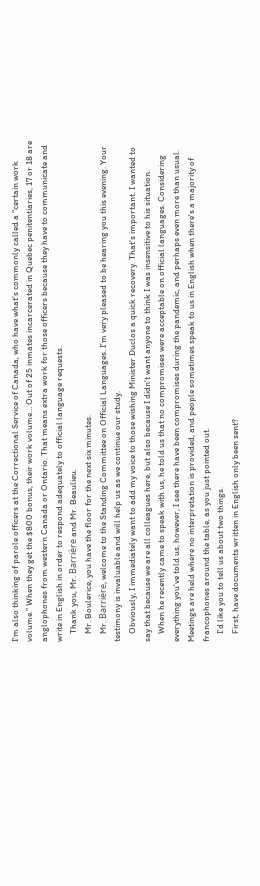I'm also thinking of parole officers at the Correctional Service of Canada, who have what's commonly called a “certain work volume.” When they get the $800 bonus, their work volume… Out of 25 inmates incarcerated in Quebec penitentiaries, 17 or 18 are anglophones from western Canada or Ontario. That means extra work for those officers because they have to communicate and write in English in order to respond adequately to official language requests.
    Thank you, Mr. Barrière and Mr. Beaulieu.
    Mr. Boulerice, you have the floor for the next six minutes.
    Mr. Barrière, welcome to the Standing Committee on Official Languages. I'm very pleased to be hearing you this evening. Your testimony is invaluable and will help us as we continue our study.
    Obviously, I immediately want to add my voice to those wishing Minister Duclos a quick recovery. That's important. I wanted to say that because we are all colleagues here, but also because I didn't want anyone to think I was insensitive to his situation.
    When he recently came to speak with us, he told us that no compromises were acceptable on official languages. Considering everything you've told us, however, I see there have been compromises during the pandemic, and perhaps even more than usual. Meetings are held where no interpretation is provided, and people sometimes speak to us in English when there's a majority of francophones around the table, as you just pointed out.
    I'd like you to tell us about two things.
    First, have documents written in English only been sent?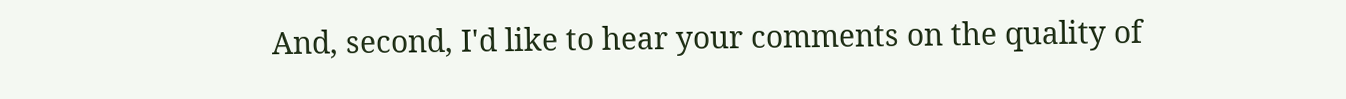And, second, I'd like to hear your comments on the quality of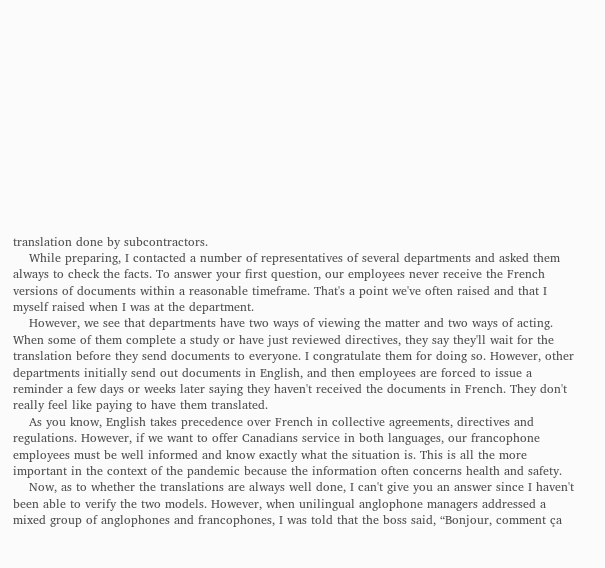translation done by subcontractors.
    While preparing, I contacted a number of representatives of several departments and asked them always to check the facts. To answer your first question, our employees never receive the French versions of documents within a reasonable timeframe. That's a point we've often raised and that I myself raised when I was at the department.
    However, we see that departments have two ways of viewing the matter and two ways of acting. When some of them complete a study or have just reviewed directives, they say they'll wait for the translation before they send documents to everyone. I congratulate them for doing so. However, other departments initially send out documents in English, and then employees are forced to issue a reminder a few days or weeks later saying they haven't received the documents in French. They don't really feel like paying to have them translated.
    As you know, English takes precedence over French in collective agreements, directives and regulations. However, if we want to offer Canadians service in both languages, our francophone employees must be well informed and know exactly what the situation is. This is all the more important in the context of the pandemic because the information often concerns health and safety.
    Now, as to whether the translations are always well done, I can't give you an answer since I haven't been able to verify the two models. However, when unilingual anglophone managers addressed a mixed group of anglophones and francophones, I was told that the boss said, “Bonjour, comment ça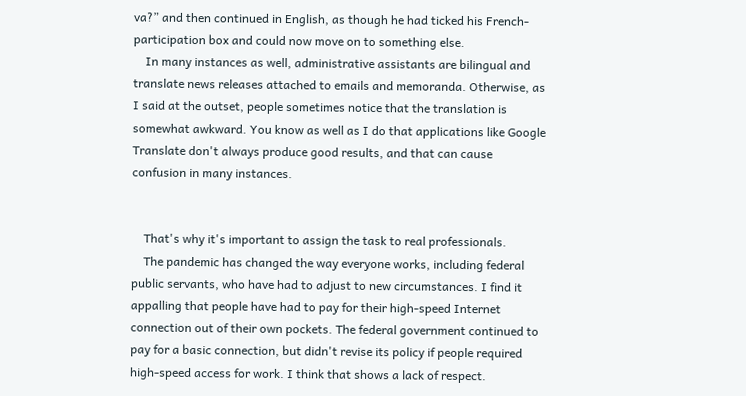va?” and then continued in English, as though he had ticked his French-participation box and could now move on to something else.
    In many instances as well, administrative assistants are bilingual and translate news releases attached to emails and memoranda. Otherwise, as I said at the outset, people sometimes notice that the translation is somewhat awkward. You know as well as I do that applications like Google Translate don't always produce good results, and that can cause confusion in many instances.


    That's why it's important to assign the task to real professionals.
    The pandemic has changed the way everyone works, including federal public servants, who have had to adjust to new circumstances. I find it appalling that people have had to pay for their high-speed Internet connection out of their own pockets. The federal government continued to pay for a basic connection, but didn't revise its policy if people required high-speed access for work. I think that shows a lack of respect.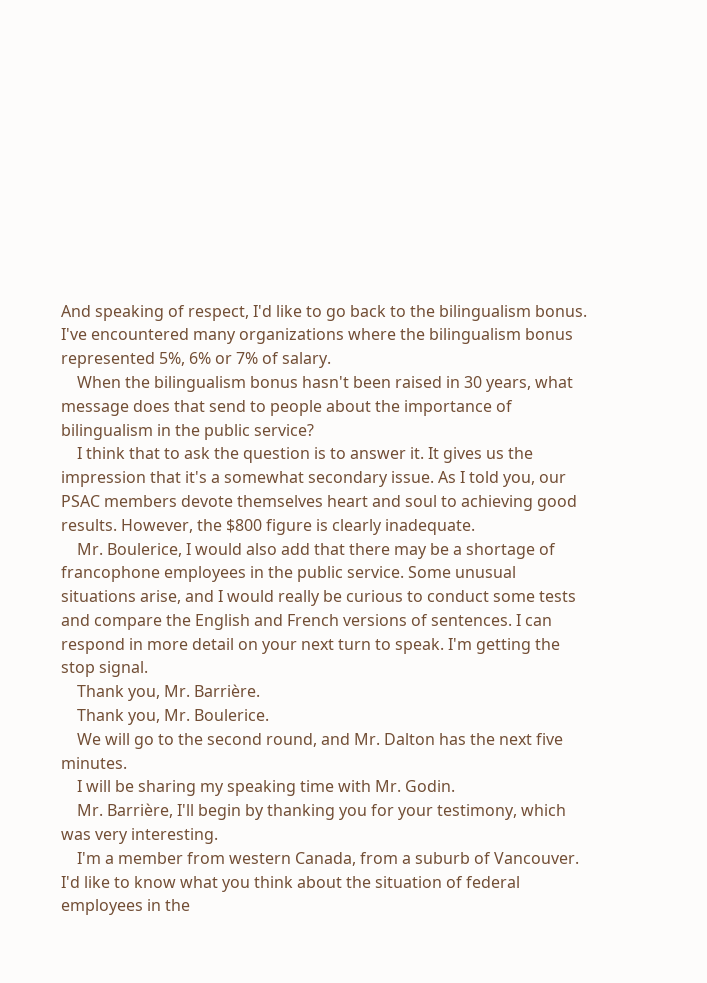And speaking of respect, I'd like to go back to the bilingualism bonus. I've encountered many organizations where the bilingualism bonus represented 5%, 6% or 7% of salary.
    When the bilingualism bonus hasn't been raised in 30 years, what message does that send to people about the importance of bilingualism in the public service?
    I think that to ask the question is to answer it. It gives us the impression that it's a somewhat secondary issue. As I told you, our PSAC members devote themselves heart and soul to achieving good results. However, the $800 figure is clearly inadequate.
    Mr. Boulerice, I would also add that there may be a shortage of francophone employees in the public service. Some unusual situations arise, and I would really be curious to conduct some tests and compare the English and French versions of sentences. I can respond in more detail on your next turn to speak. I'm getting the stop signal.
    Thank you, Mr. Barrière.
    Thank you, Mr. Boulerice.
    We will go to the second round, and Mr. Dalton has the next five minutes.
    I will be sharing my speaking time with Mr. Godin.
    Mr. Barrière, I'll begin by thanking you for your testimony, which was very interesting.
    I'm a member from western Canada, from a suburb of Vancouver. I'd like to know what you think about the situation of federal employees in the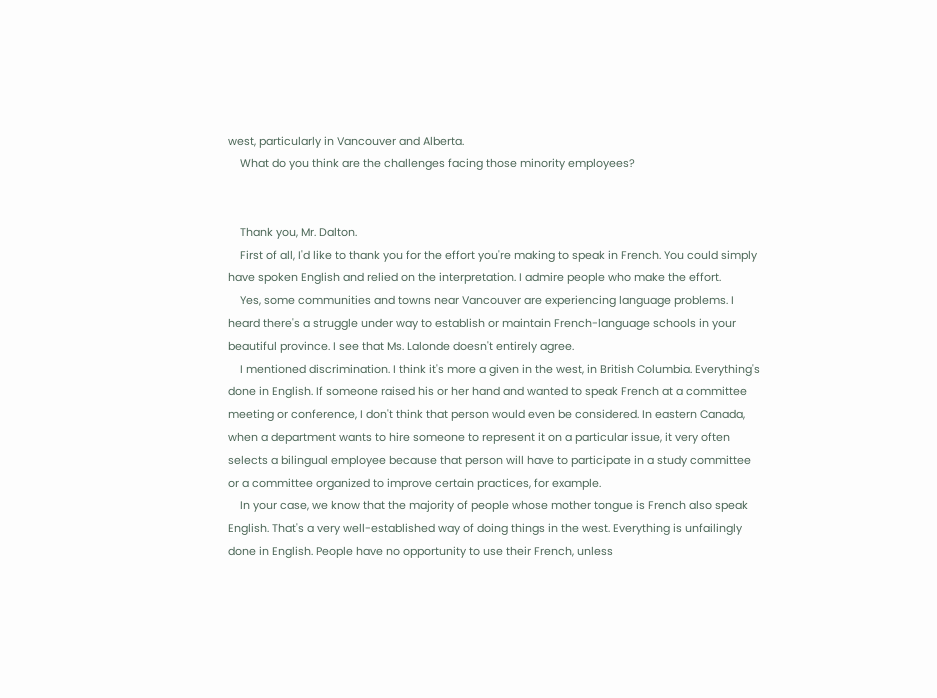west, particularly in Vancouver and Alberta.
    What do you think are the challenges facing those minority employees?


    Thank you, Mr. Dalton.
    First of all, I'd like to thank you for the effort you're making to speak in French. You could simply have spoken English and relied on the interpretation. I admire people who make the effort.
    Yes, some communities and towns near Vancouver are experiencing language problems. I heard there's a struggle under way to establish or maintain French-language schools in your beautiful province. I see that Ms. Lalonde doesn't entirely agree.
    I mentioned discrimination. I think it's more a given in the west, in British Columbia. Everything's done in English. If someone raised his or her hand and wanted to speak French at a committee meeting or conference, I don't think that person would even be considered. In eastern Canada, when a department wants to hire someone to represent it on a particular issue, it very often selects a bilingual employee because that person will have to participate in a study committee or a committee organized to improve certain practices, for example.
    In your case, we know that the majority of people whose mother tongue is French also speak English. That's a very well-established way of doing things in the west. Everything is unfailingly done in English. People have no opportunity to use their French, unless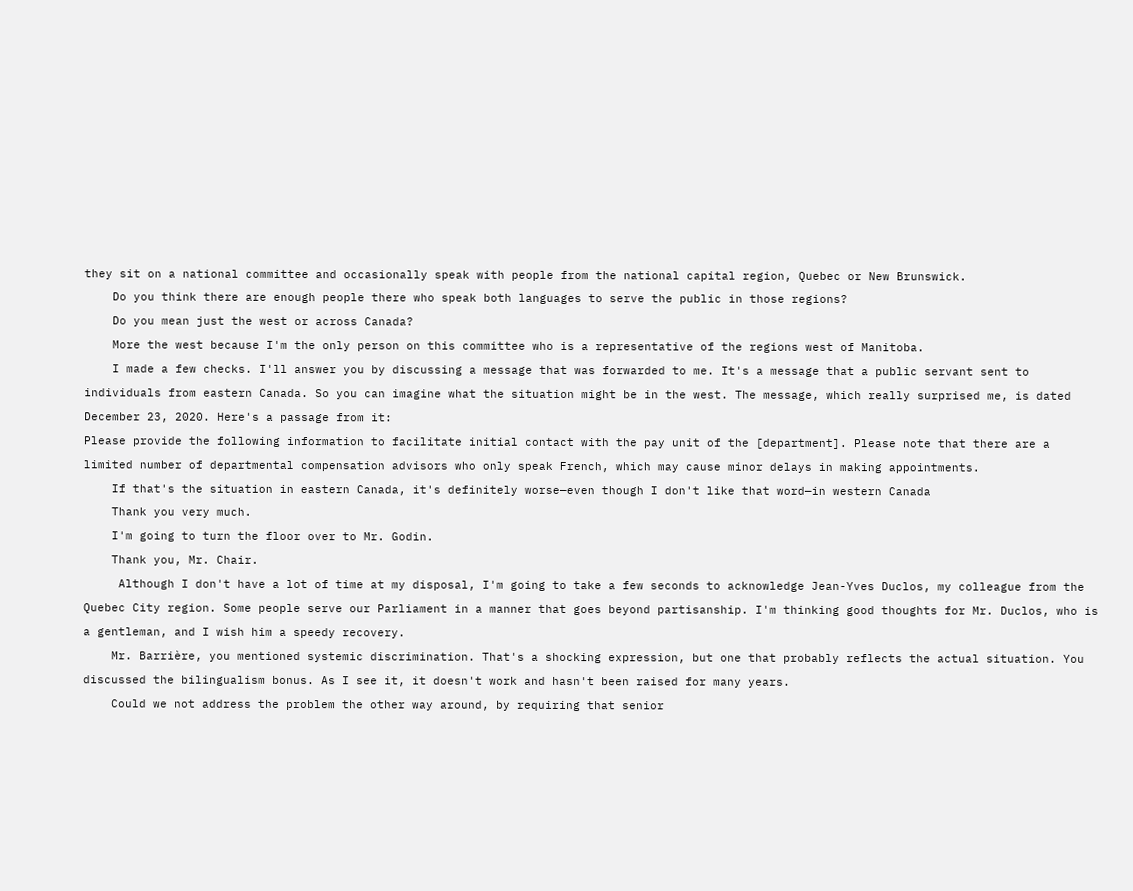they sit on a national committee and occasionally speak with people from the national capital region, Quebec or New Brunswick.
    Do you think there are enough people there who speak both languages to serve the public in those regions?
    Do you mean just the west or across Canada?
    More the west because I'm the only person on this committee who is a representative of the regions west of Manitoba.
    I made a few checks. I'll answer you by discussing a message that was forwarded to me. It's a message that a public servant sent to individuals from eastern Canada. So you can imagine what the situation might be in the west. The message, which really surprised me, is dated December 23, 2020. Here's a passage from it:
Please provide the following information to facilitate initial contact with the pay unit of the [department]. Please note that there are a limited number of departmental compensation advisors who only speak French, which may cause minor delays in making appointments.
    If that's the situation in eastern Canada, it's definitely worse—even though I don't like that word—in western Canada
    Thank you very much.
    I'm going to turn the floor over to Mr. Godin.
    Thank you, Mr. Chair.
     Although I don't have a lot of time at my disposal, I'm going to take a few seconds to acknowledge Jean-Yves Duclos, my colleague from the Quebec City region. Some people serve our Parliament in a manner that goes beyond partisanship. I'm thinking good thoughts for Mr. Duclos, who is a gentleman, and I wish him a speedy recovery.
    Mr. Barrière, you mentioned systemic discrimination. That's a shocking expression, but one that probably reflects the actual situation. You discussed the bilingualism bonus. As I see it, it doesn't work and hasn't been raised for many years.
    Could we not address the problem the other way around, by requiring that senior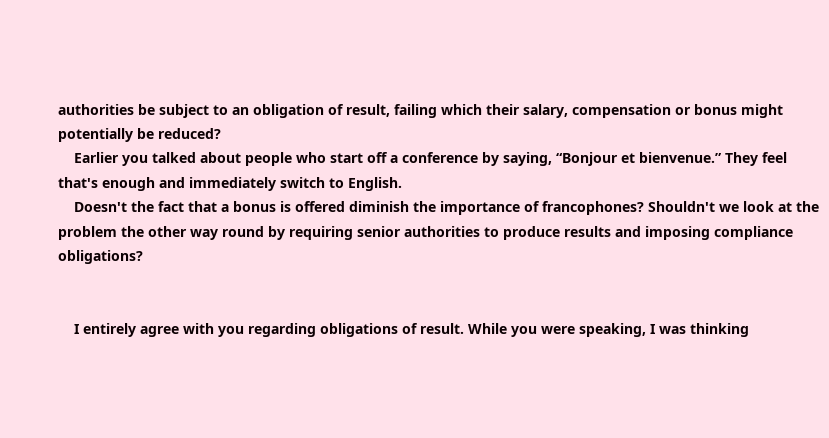authorities be subject to an obligation of result, failing which their salary, compensation or bonus might potentially be reduced?
    Earlier you talked about people who start off a conference by saying, “Bonjour et bienvenue.” They feel that's enough and immediately switch to English.
    Doesn't the fact that a bonus is offered diminish the importance of francophones? Shouldn't we look at the problem the other way round by requiring senior authorities to produce results and imposing compliance obligations?


    I entirely agree with you regarding obligations of result. While you were speaking, I was thinking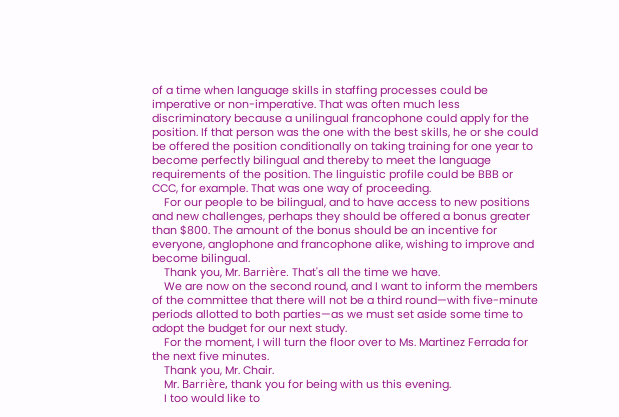of a time when language skills in staffing processes could be imperative or non-imperative. That was often much less discriminatory because a unilingual francophone could apply for the position. If that person was the one with the best skills, he or she could be offered the position conditionally on taking training for one year to become perfectly bilingual and thereby to meet the language requirements of the position. The linguistic profile could be BBB or CCC, for example. That was one way of proceeding.
    For our people to be bilingual, and to have access to new positions and new challenges, perhaps they should be offered a bonus greater than $800. The amount of the bonus should be an incentive for everyone, anglophone and francophone alike, wishing to improve and become bilingual.
    Thank you, Mr. Barrière. That's all the time we have.
    We are now on the second round, and I want to inform the members of the committee that there will not be a third round—with five-minute periods allotted to both parties—as we must set aside some time to adopt the budget for our next study.
    For the moment, I will turn the floor over to Ms. Martinez Ferrada for the next five minutes.
    Thank you, Mr. Chair.
    Mr. Barrière, thank you for being with us this evening.
    I too would like to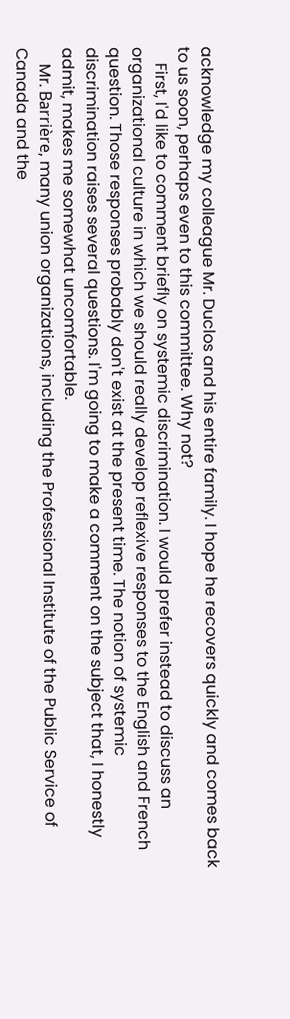acknowledge my colleague Mr. Duclos and his entire family. I hope he recovers quickly and comes back to us soon, perhaps even to this committee. Why not?
    First, I'd like to comment briefly on systemic discrimination. I would prefer instead to discuss an organizational culture in which we should really develop reflexive responses to the English and French question. Those responses probably don't exist at the present time. The notion of systemic discrimination raises several questions. I'm going to make a comment on the subject that, I honestly admit, makes me somewhat uncomfortable.
    Mr. Barrière, many union organizations, including the Professional Institute of the Public Service of Canada and the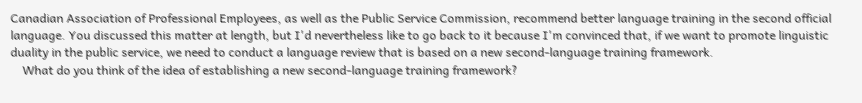Canadian Association of Professional Employees, as well as the Public Service Commission, recommend better language training in the second official language. You discussed this matter at length, but I'd nevertheless like to go back to it because I'm convinced that, if we want to promote linguistic duality in the public service, we need to conduct a language review that is based on a new second-language training framework.
    What do you think of the idea of establishing a new second-language training framework?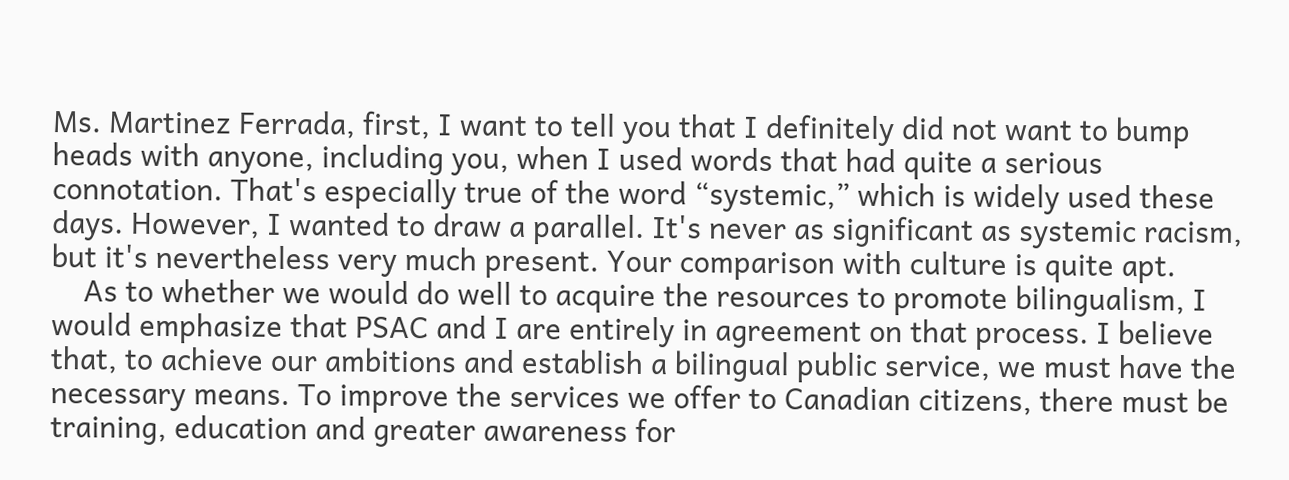Ms. Martinez Ferrada, first, I want to tell you that I definitely did not want to bump heads with anyone, including you, when I used words that had quite a serious connotation. That's especially true of the word “systemic,” which is widely used these days. However, I wanted to draw a parallel. It's never as significant as systemic racism, but it's nevertheless very much present. Your comparison with culture is quite apt.
    As to whether we would do well to acquire the resources to promote bilingualism, I would emphasize that PSAC and I are entirely in agreement on that process. I believe that, to achieve our ambitions and establish a bilingual public service, we must have the necessary means. To improve the services we offer to Canadian citizens, there must be training, education and greater awareness for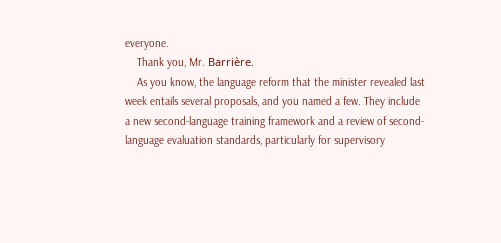everyone.
    Thank you, Mr. Barrière.
    As you know, the language reform that the minister revealed last week entails several proposals, and you named a few. They include a new second-language training framework and a review of second-language evaluation standards, particularly for supervisory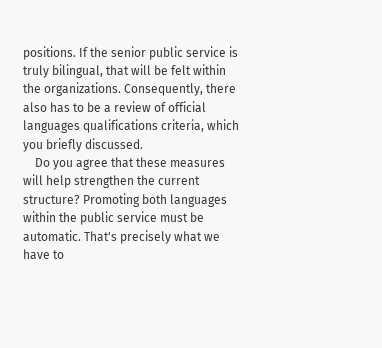positions. If the senior public service is truly bilingual, that will be felt within the organizations. Consequently, there also has to be a review of official languages qualifications criteria, which you briefly discussed.
    Do you agree that these measures will help strengthen the current structure? Promoting both languages within the public service must be automatic. That's precisely what we have to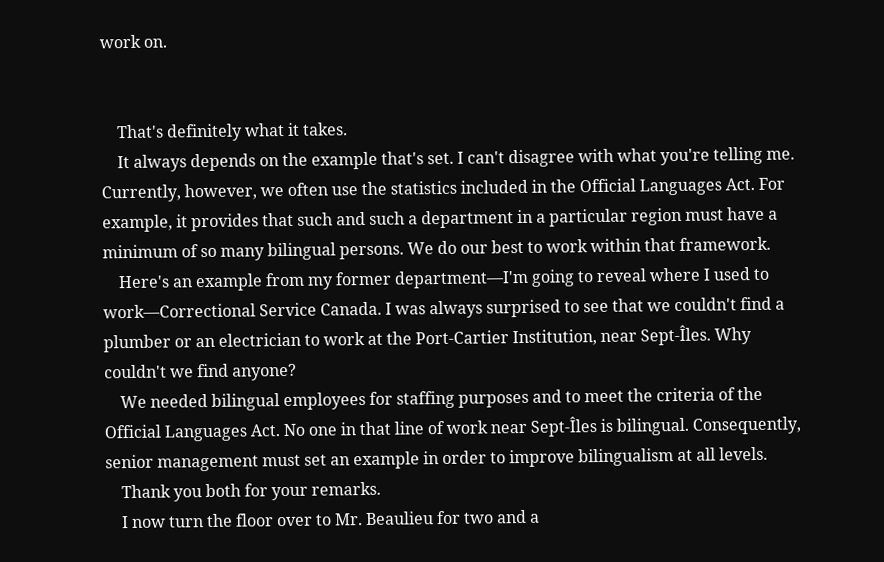work on.


    That's definitely what it takes.
    It always depends on the example that's set. I can't disagree with what you're telling me. Currently, however, we often use the statistics included in the Official Languages Act. For example, it provides that such and such a department in a particular region must have a minimum of so many bilingual persons. We do our best to work within that framework.
    Here's an example from my former department—I'm going to reveal where I used to work—Correctional Service Canada. I was always surprised to see that we couldn't find a plumber or an electrician to work at the Port-Cartier Institution, near Sept-Îles. Why couldn't we find anyone?
    We needed bilingual employees for staffing purposes and to meet the criteria of the Official Languages Act. No one in that line of work near Sept-Îles is bilingual. Consequently, senior management must set an example in order to improve bilingualism at all levels.
    Thank you both for your remarks.
    I now turn the floor over to Mr. Beaulieu for two and a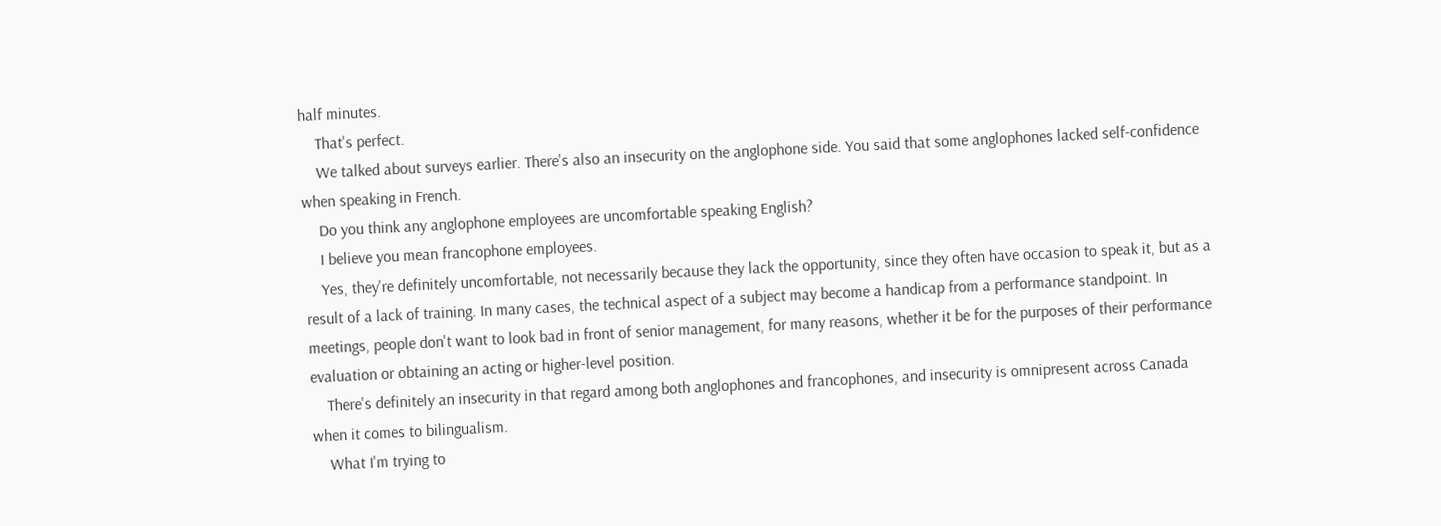half minutes.
    That's perfect.
    We talked about surveys earlier. There's also an insecurity on the anglophone side. You said that some anglophones lacked self-confidence when speaking in French.
    Do you think any anglophone employees are uncomfortable speaking English?
    I believe you mean francophone employees.
    Yes, they're definitely uncomfortable, not necessarily because they lack the opportunity, since they often have occasion to speak it, but as a result of a lack of training. In many cases, the technical aspect of a subject may become a handicap from a performance standpoint. In meetings, people don't want to look bad in front of senior management, for many reasons, whether it be for the purposes of their performance evaluation or obtaining an acting or higher-level position.
    There's definitely an insecurity in that regard among both anglophones and francophones, and insecurity is omnipresent across Canada when it comes to bilingualism.
    What I'm trying to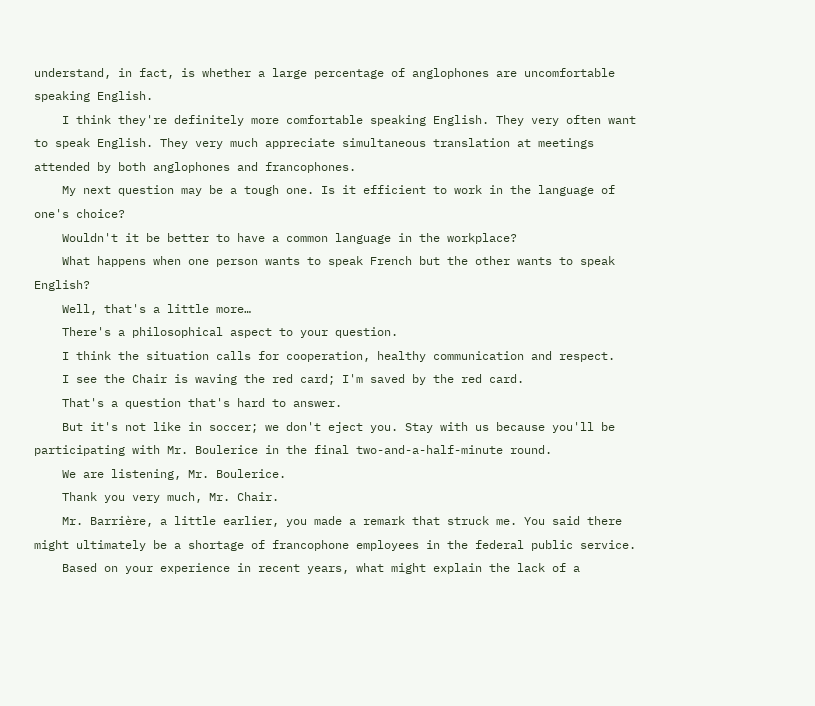understand, in fact, is whether a large percentage of anglophones are uncomfortable speaking English.
    I think they're definitely more comfortable speaking English. They very often want to speak English. They very much appreciate simultaneous translation at meetings attended by both anglophones and francophones.
    My next question may be a tough one. Is it efficient to work in the language of one's choice?
    Wouldn't it be better to have a common language in the workplace?
    What happens when one person wants to speak French but the other wants to speak English?
    Well, that's a little more…
    There's a philosophical aspect to your question.
    I think the situation calls for cooperation, healthy communication and respect.
    I see the Chair is waving the red card; I'm saved by the red card.
    That's a question that's hard to answer.
    But it's not like in soccer; we don't eject you. Stay with us because you'll be participating with Mr. Boulerice in the final two-and-a-half-minute round.
    We are listening, Mr. Boulerice.
    Thank you very much, Mr. Chair.
    Mr. Barrière, a little earlier, you made a remark that struck me. You said there might ultimately be a shortage of francophone employees in the federal public service.
    Based on your experience in recent years, what might explain the lack of a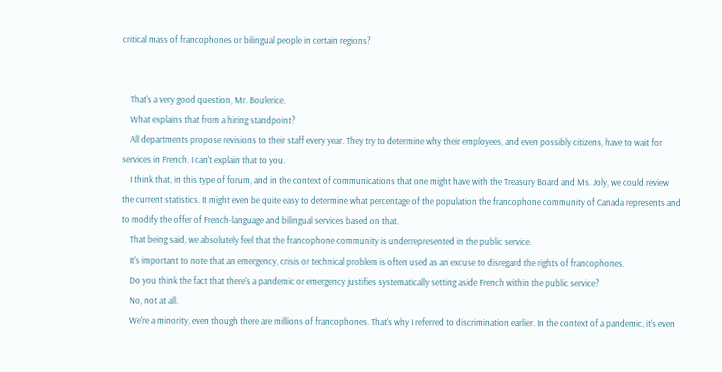critical mass of francophones or bilingual people in certain regions?


    That's a very good question, Mr. Boulerice.
    What explains that from a hiring standpoint?
    All departments propose revisions to their staff every year. They try to determine why their employees, and even possibly citizens, have to wait for services in French. I can't explain that to you.
    I think that, in this type of forum, and in the context of communications that one might have with the Treasury Board and Ms. Joly, we could review the current statistics. It might even be quite easy to determine what percentage of the population the francophone community of Canada represents and to modify the offer of French-language and bilingual services based on that.
    That being said, we absolutely feel that the francophone community is underrepresented in the public service.
    It's important to note that an emergency, crisis or technical problem is often used as an excuse to disregard the rights of francophones.
    Do you think the fact that there's a pandemic or emergency justifies systematically setting aside French within the public service?
    No, not at all.
    We're a minority, even though there are millions of francophones. That's why I referred to discrimination earlier. In the context of a pandemic, it's even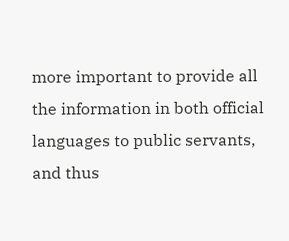more important to provide all the information in both official languages to public servants, and thus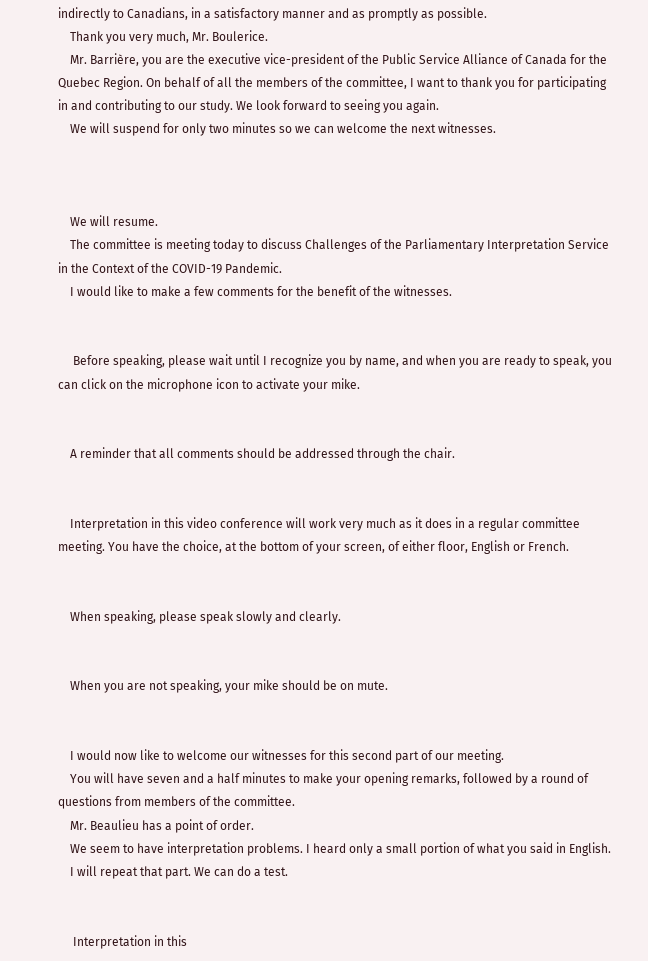indirectly to Canadians, in a satisfactory manner and as promptly as possible.
    Thank you very much, Mr. Boulerice.
    Mr. Barrière, you are the executive vice-president of the Public Service Alliance of Canada for the Quebec Region. On behalf of all the members of the committee, I want to thank you for participating in and contributing to our study. We look forward to seeing you again.
    We will suspend for only two minutes so we can welcome the next witnesses.



    We will resume.
    The committee is meeting today to discuss Challenges of the Parliamentary Interpretation Service in the Context of the COVID-19 Pandemic.
    I would like to make a few comments for the benefit of the witnesses.


     Before speaking, please wait until I recognize you by name, and when you are ready to speak, you can click on the microphone icon to activate your mike.


    A reminder that all comments should be addressed through the chair.


    Interpretation in this video conference will work very much as it does in a regular committee meeting. You have the choice, at the bottom of your screen, of either floor, English or French.


    When speaking, please speak slowly and clearly.


    When you are not speaking, your mike should be on mute.


    I would now like to welcome our witnesses for this second part of our meeting.
    You will have seven and a half minutes to make your opening remarks, followed by a round of questions from members of the committee.
    Mr. Beaulieu has a point of order.
    We seem to have interpretation problems. I heard only a small portion of what you said in English.
    I will repeat that part. We can do a test.


     Interpretation in this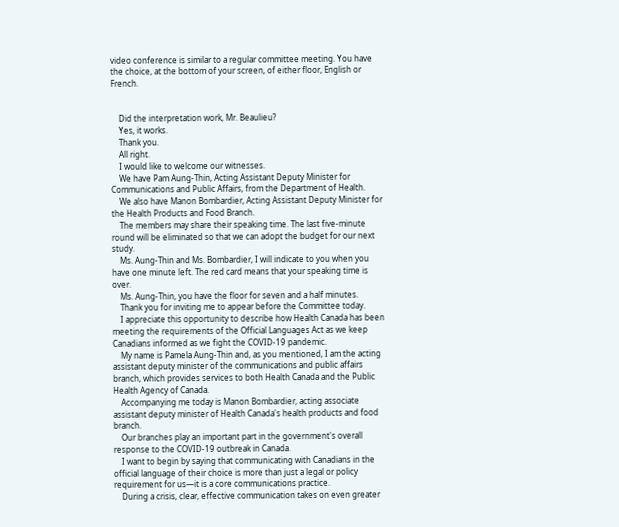video conference is similar to a regular committee meeting. You have the choice, at the bottom of your screen, of either floor, English or French.


    Did the interpretation work, Mr. Beaulieu?
    Yes, it works.
    Thank you.
    All right.
    I would like to welcome our witnesses.
    We have Pam Aung‑Thin, Acting Assistant Deputy Minister for Communications and Public Affairs, from the Department of Health.
    We also have Manon Bombardier, Acting Assistant Deputy Minister for the Health Products and Food Branch.
    The members may share their speaking time. The last five-minute round will be eliminated so that we can adopt the budget for our next study.
    Ms. Aung‑Thin and Ms. Bombardier, I will indicate to you when you have one minute left. The red card means that your speaking time is over.
    Ms. Aung‑Thin, you have the floor for seven and a half minutes.
    Thank you for inviting me to appear before the Committee today.
    I appreciate this opportunity to describe how Health Canada has been meeting the requirements of the Official Languages Act as we keep Canadians informed as we fight the COVID‑19 pandemic.
    My name is Pamela Aung‑Thin and, as you mentioned, I am the acting assistant deputy minister of the communications and public affairs branch, which provides services to both Health Canada and the Public Health Agency of Canada.
    Accompanying me today is Manon Bombardier, acting associate assistant deputy minister of Health Canada's health products and food branch.
    Our branches play an important part in the government's overall response to the COVID‑19 outbreak in Canada.
    I want to begin by saying that communicating with Canadians in the official language of their choice is more than just a legal or policy requirement for us—it is a core communications practice.
    During a crisis, clear, effective communication takes on even greater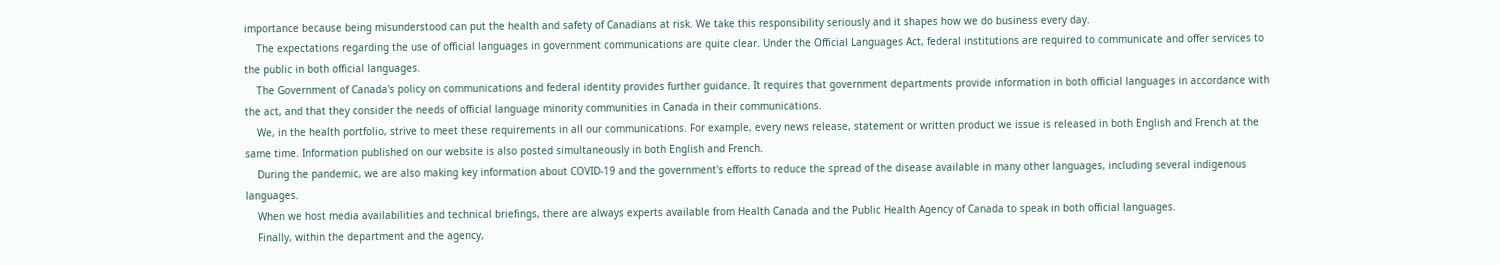importance because being misunderstood can put the health and safety of Canadians at risk. We take this responsibility seriously and it shapes how we do business every day.
    The expectations regarding the use of official languages in government communications are quite clear. Under the Official Languages Act, federal institutions are required to communicate and offer services to the public in both official languages.
    The Government of Canada's policy on communications and federal identity provides further guidance. It requires that government departments provide information in both official languages in accordance with the act, and that they consider the needs of official language minority communities in Canada in their communications.
    We, in the health portfolio, strive to meet these requirements in all our communications. For example, every news release, statement or written product we issue is released in both English and French at the same time. Information published on our website is also posted simultaneously in both English and French.
    During the pandemic, we are also making key information about COVID‑19 and the government's efforts to reduce the spread of the disease available in many other languages, including several indigenous languages.
    When we host media availabilities and technical briefings, there are always experts available from Health Canada and the Public Health Agency of Canada to speak in both official languages.
    Finally, within the department and the agency,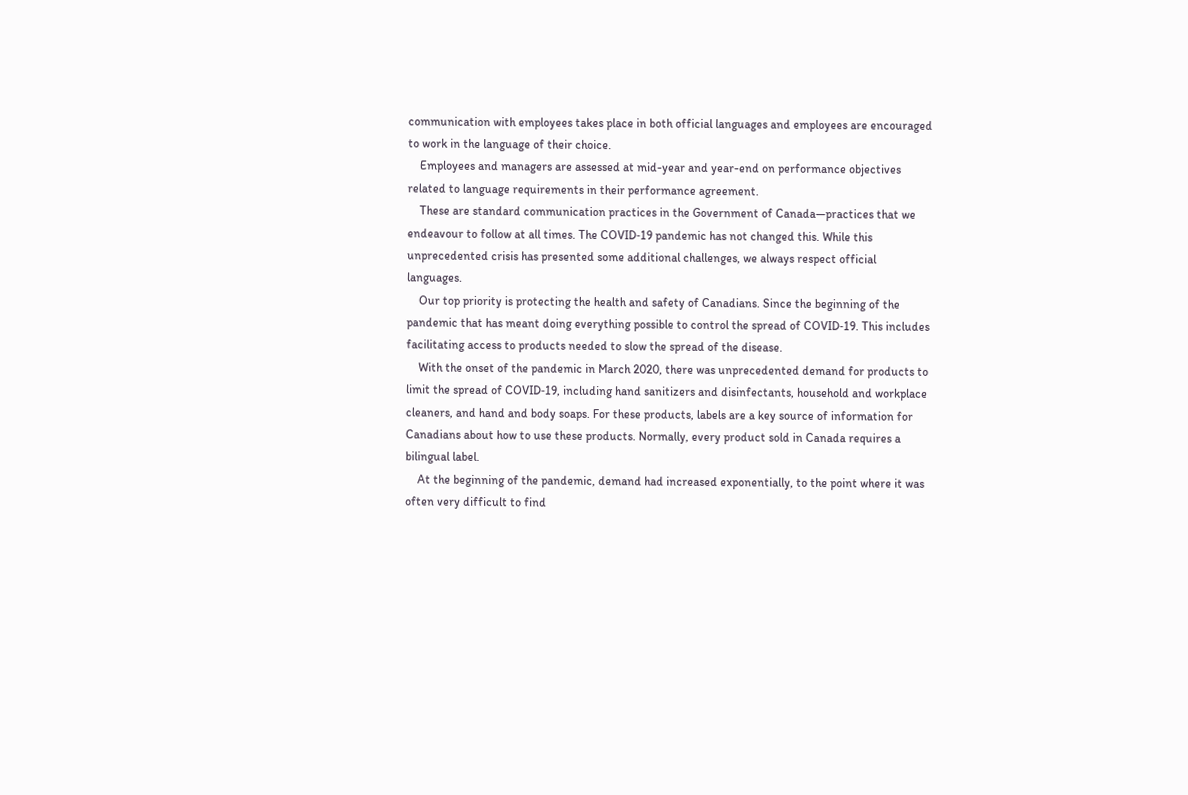communication with employees takes place in both official languages and employees are encouraged to work in the language of their choice.
    Employees and managers are assessed at mid-year and year-end on performance objectives related to language requirements in their performance agreement.
    These are standard communication practices in the Government of Canada—practices that we endeavour to follow at all times. The COVID‑19 pandemic has not changed this. While this unprecedented crisis has presented some additional challenges, we always respect official languages.
    Our top priority is protecting the health and safety of Canadians. Since the beginning of the pandemic that has meant doing everything possible to control the spread of COVID‑19. This includes facilitating access to products needed to slow the spread of the disease.
    With the onset of the pandemic in March 2020, there was unprecedented demand for products to limit the spread of COVID‑19, including hand sanitizers and disinfectants, household and workplace cleaners, and hand and body soaps. For these products, labels are a key source of information for Canadians about how to use these products. Normally, every product sold in Canada requires a bilingual label.
    At the beginning of the pandemic, demand had increased exponentially, to the point where it was often very difficult to find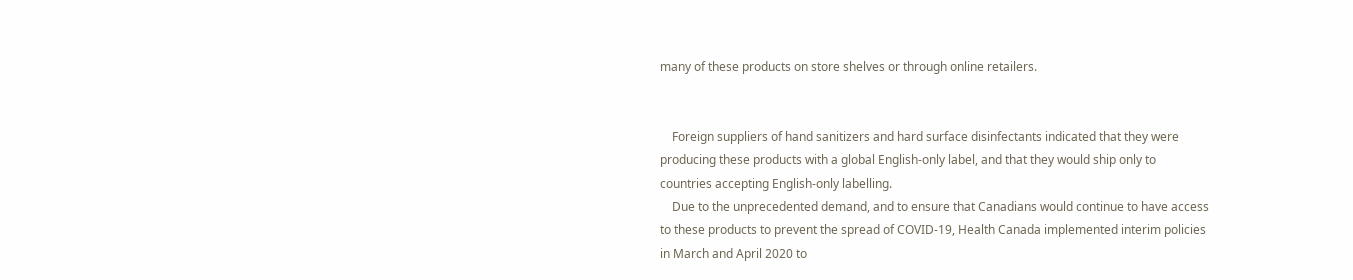many of these products on store shelves or through online retailers.


    Foreign suppliers of hand sanitizers and hard surface disinfectants indicated that they were producing these products with a global English-only label, and that they would ship only to countries accepting English-only labelling.
    Due to the unprecedented demand, and to ensure that Canadians would continue to have access to these products to prevent the spread of COVID‑19, Health Canada implemented interim policies in March and April 2020 to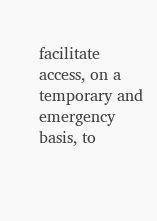facilitate access, on a temporary and emergency basis, to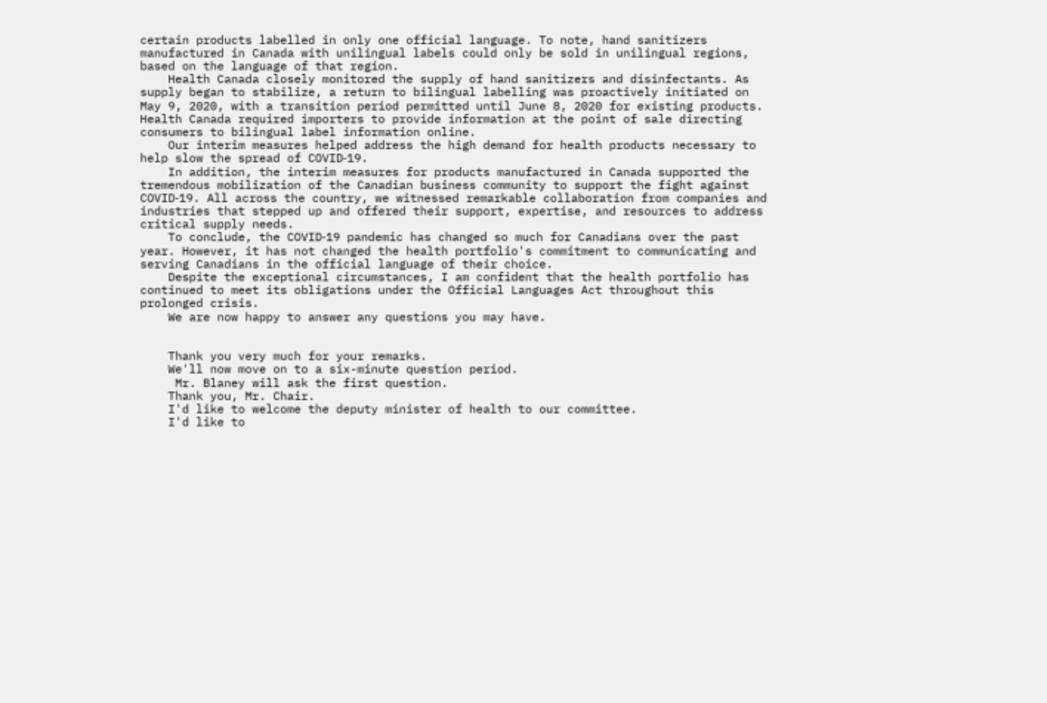certain products labelled in only one official language. To note, hand sanitizers manufactured in Canada with unilingual labels could only be sold in unilingual regions, based on the language of that region.
    Health Canada closely monitored the supply of hand sanitizers and disinfectants. As supply began to stabilize, a return to bilingual labelling was proactively initiated on May 9, 2020, with a transition period permitted until June 8, 2020 for existing products. Health Canada required importers to provide information at the point of sale directing consumers to bilingual label information online.
    Our interim measures helped address the high demand for health products necessary to help slow the spread of COVID‑19.
    In addition, the interim measures for products manufactured in Canada supported the tremendous mobilization of the Canadian business community to support the fight against COVID‑19. All across the country, we witnessed remarkable collaboration from companies and industries that stepped up and offered their support, expertise, and resources to address critical supply needs.
    To conclude, the COVID‑19 pandemic has changed so much for Canadians over the past year. However, it has not changed the health portfolio's commitment to communicating and serving Canadians in the official language of their choice.
    Despite the exceptional circumstances, I am confident that the health portfolio has continued to meet its obligations under the Official Languages Act throughout this prolonged crisis.
    We are now happy to answer any questions you may have.


    Thank you very much for your remarks.
    We'll now move on to a six-minute question period.
     Mr. Blaney will ask the first question.
    Thank you, Mr. Chair.
    I'd like to welcome the deputy minister of health to our committee.
    I'd like to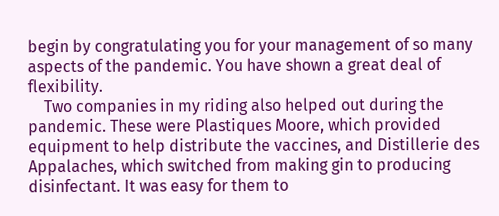begin by congratulating you for your management of so many aspects of the pandemic. You have shown a great deal of flexibility.
    Two companies in my riding also helped out during the pandemic. These were Plastiques Moore, which provided equipment to help distribute the vaccines, and Distillerie des Appalaches, which switched from making gin to producing disinfectant. It was easy for them to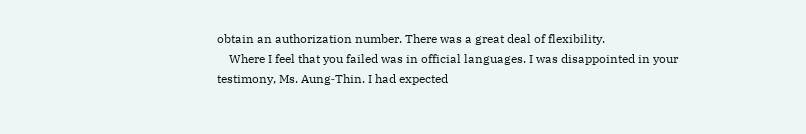obtain an authorization number. There was a great deal of flexibility.
    Where I feel that you failed was in official languages. I was disappointed in your testimony, Ms. Aung‑Thin. I had expected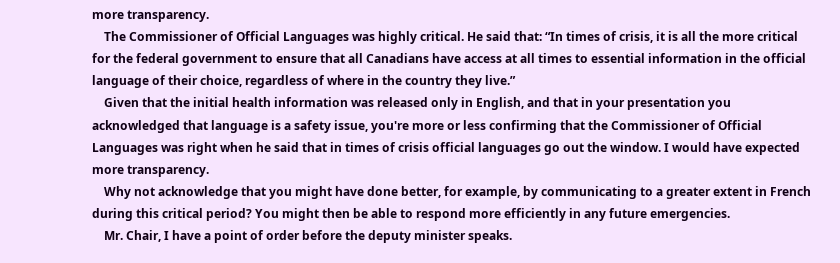more transparency.
    The Commissioner of Official Languages was highly critical. He said that: “In times of crisis, it is all the more critical for the federal government to ensure that all Canadians have access at all times to essential information in the official language of their choice, regardless of where in the country they live.”
    Given that the initial health information was released only in English, and that in your presentation you acknowledged that language is a safety issue, you're more or less confirming that the Commissioner of Official Languages was right when he said that in times of crisis official languages go out the window. I would have expected more transparency.
    Why not acknowledge that you might have done better, for example, by communicating to a greater extent in French during this critical period? You might then be able to respond more efficiently in any future emergencies.
    Mr. Chair, I have a point of order before the deputy minister speaks.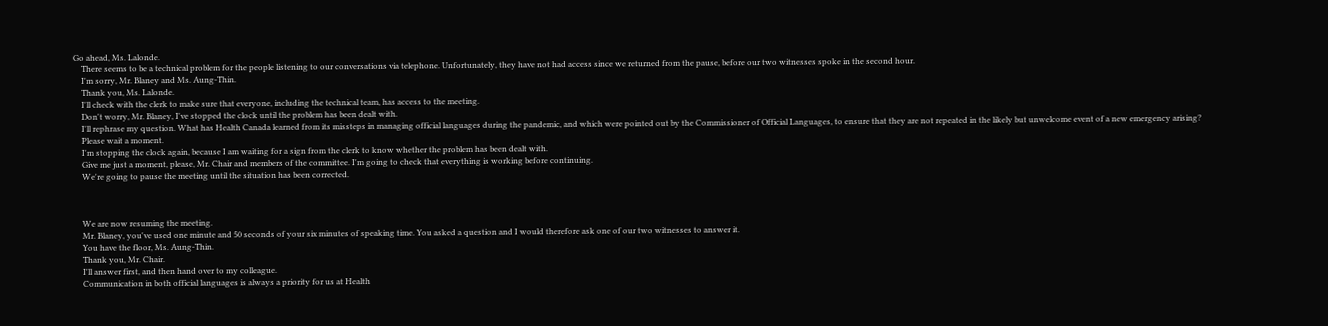Go ahead, Ms. Lalonde.
    There seems to be a technical problem for the people listening to our conversations via telephone. Unfortunately, they have not had access since we returned from the pause, before our two witnesses spoke in the second hour.
    I'm sorry, Mr. Blaney and Ms. Aung‑Thin.
    Thank you, Ms. Lalonde.
    I'll check with the clerk to make sure that everyone, including the technical team, has access to the meeting.
    Don't worry, Mr. Blaney, I've stopped the clock until the problem has been dealt with.
    I'll rephrase my question. What has Health Canada learned from its missteps in managing official languages during the pandemic, and which were pointed out by the Commissioner of Official Languages, to ensure that they are not repeated in the likely but unwelcome event of a new emergency arising?
    Please wait a moment.
    I'm stopping the clock again, because I am waiting for a sign from the clerk to know whether the problem has been dealt with.
    Give me just a moment, please, Mr. Chair and members of the committee. I'm going to check that everything is working before continuing.
    We're going to pause the meeting until the situation has been corrected.



    We are now resuming the meeting.
    Mr. Blaney, you've used one minute and 50 seconds of your six minutes of speaking time. You asked a question and I would therefore ask one of our two witnesses to answer it.
    You have the floor, Ms. Aung‑Thin.
    Thank you, Mr. Chair.
    I'll answer first, and then hand over to my colleague.
    Communication in both official languages is always a priority for us at Health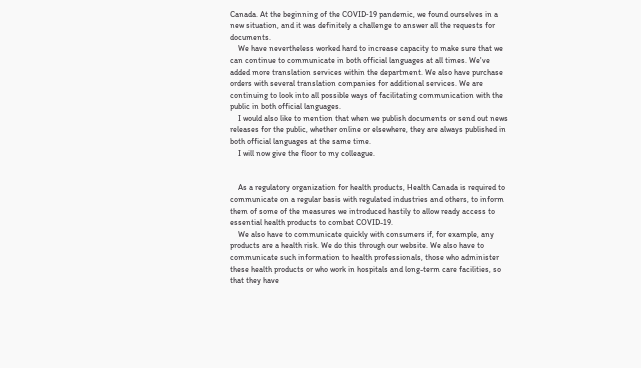Canada. At the beginning of the COVID‑19 pandemic, we found ourselves in a new situation, and it was definitely a challenge to answer all the requests for documents.
    We have nevertheless worked hard to increase capacity to make sure that we can continue to communicate in both official languages at all times. We've added more translation services within the department. We also have purchase orders with several translation companies for additional services. We are continuing to look into all possible ways of facilitating communication with the public in both official languages.
    I would also like to mention that when we publish documents or send out news releases for the public, whether online or elsewhere, they are always published in both official languages at the same time.
    I will now give the floor to my colleague.


    As a regulatory organization for health products, Health Canada is required to communicate on a regular basis with regulated industries and others, to inform them of some of the measures we introduced hastily to allow ready access to essential health products to combat COVID-19.
    We also have to communicate quickly with consumers if, for example, any products are a health risk. We do this through our website. We also have to communicate such information to health professionals, those who administer these health products or who work in hospitals and long-term care facilities, so that they have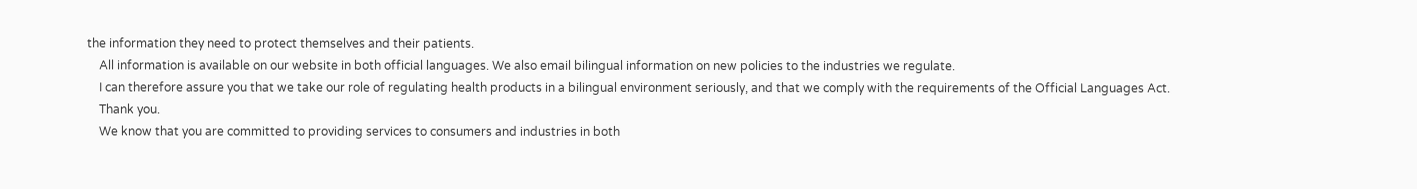the information they need to protect themselves and their patients.
    All information is available on our website in both official languages. We also email bilingual information on new policies to the industries we regulate.
    I can therefore assure you that we take our role of regulating health products in a bilingual environment seriously, and that we comply with the requirements of the Official Languages Act.
    Thank you.
    We know that you are committed to providing services to consumers and industries in both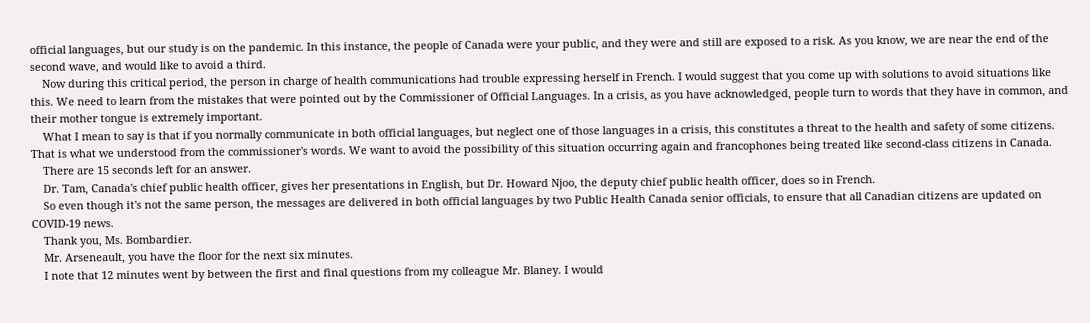official languages, but our study is on the pandemic. In this instance, the people of Canada were your public, and they were and still are exposed to a risk. As you know, we are near the end of the second wave, and would like to avoid a third.
    Now during this critical period, the person in charge of health communications had trouble expressing herself in French. I would suggest that you come up with solutions to avoid situations like this. We need to learn from the mistakes that were pointed out by the Commissioner of Official Languages. In a crisis, as you have acknowledged, people turn to words that they have in common, and their mother tongue is extremely important.
    What I mean to say is that if you normally communicate in both official languages, but neglect one of those languages in a crisis, this constitutes a threat to the health and safety of some citizens. That is what we understood from the commissioner's words. We want to avoid the possibility of this situation occurring again and francophones being treated like second-class citizens in Canada.
    There are 15 seconds left for an answer.
    Dr. Tam, Canada's chief public health officer, gives her presentations in English, but Dr. Howard Njoo, the deputy chief public health officer, does so in French.
    So even though it's not the same person, the messages are delivered in both official languages by two Public Health Canada senior officials, to ensure that all Canadian citizens are updated on COVID-19 news.
    Thank you, Ms. Bombardier.
    Mr. Arseneault, you have the floor for the next six minutes.
    I note that 12 minutes went by between the first and final questions from my colleague Mr. Blaney. I would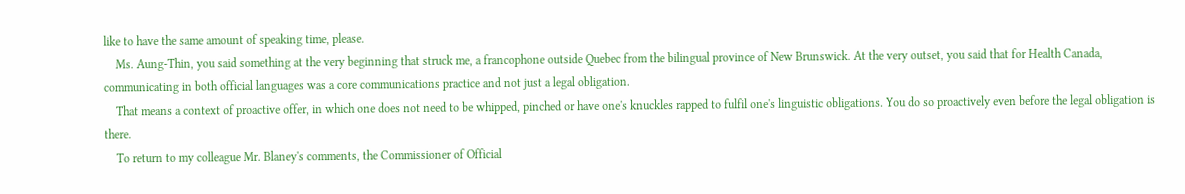like to have the same amount of speaking time, please.
    Ms. Aung‑Thin, you said something at the very beginning that struck me, a francophone outside Quebec from the bilingual province of New Brunswick. At the very outset, you said that for Health Canada, communicating in both official languages was a core communications practice and not just a legal obligation.
    That means a context of proactive offer, in which one does not need to be whipped, pinched or have one's knuckles rapped to fulfil one's linguistic obligations. You do so proactively even before the legal obligation is there.
    To return to my colleague Mr. Blaney's comments, the Commissioner of Official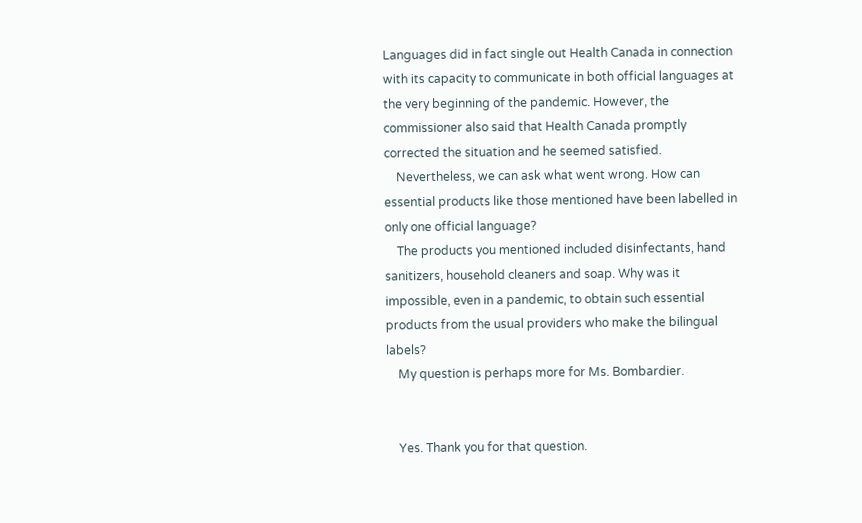Languages did in fact single out Health Canada in connection with its capacity to communicate in both official languages at the very beginning of the pandemic. However, the commissioner also said that Health Canada promptly corrected the situation and he seemed satisfied.
    Nevertheless, we can ask what went wrong. How can essential products like those mentioned have been labelled in only one official language?
    The products you mentioned included disinfectants, hand sanitizers, household cleaners and soap. Why was it impossible, even in a pandemic, to obtain such essential products from the usual providers who make the bilingual labels?
    My question is perhaps more for Ms. Bombardier.


    Yes. Thank you for that question.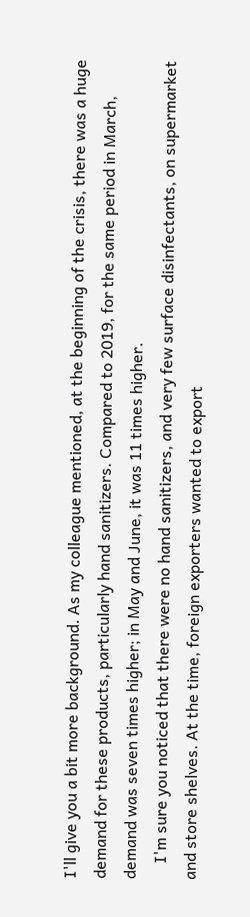I'll give you a bit more background. As my colleague mentioned, at the beginning of the crisis, there was a huge demand for these products, particularly hand sanitizers. Compared to 2019, for the same period in March, demand was seven times higher; in May and June, it was 11 times higher.
    I'm sure you noticed that there were no hand sanitizers, and very few surface disinfectants, on supermarket and store shelves. At the time, foreign exporters wanted to export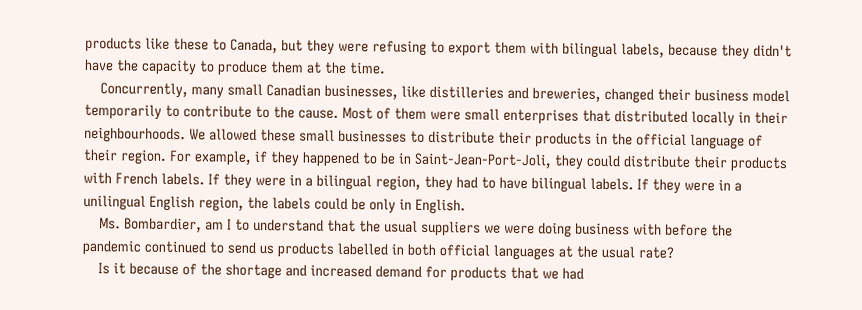products like these to Canada, but they were refusing to export them with bilingual labels, because they didn't have the capacity to produce them at the time.
    Concurrently, many small Canadian businesses, like distilleries and breweries, changed their business model temporarily to contribute to the cause. Most of them were small enterprises that distributed locally in their neighbourhoods. We allowed these small businesses to distribute their products in the official language of their region. For example, if they happened to be in Saint-Jean-Port-Joli, they could distribute their products with French labels. If they were in a bilingual region, they had to have bilingual labels. If they were in a unilingual English region, the labels could be only in English.
    Ms. Bombardier, am I to understand that the usual suppliers we were doing business with before the pandemic continued to send us products labelled in both official languages at the usual rate?
    Is it because of the shortage and increased demand for products that we had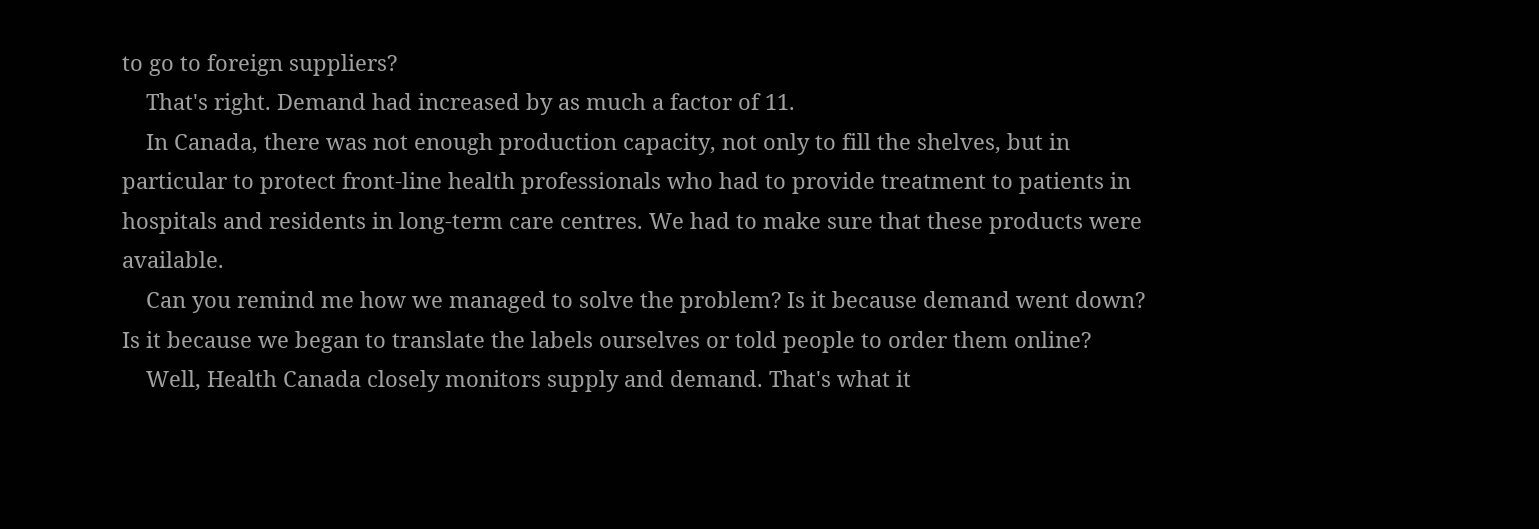to go to foreign suppliers?
    That's right. Demand had increased by as much a factor of 11.
    In Canada, there was not enough production capacity, not only to fill the shelves, but in particular to protect front-line health professionals who had to provide treatment to patients in hospitals and residents in long-term care centres. We had to make sure that these products were available.
    Can you remind me how we managed to solve the problem? Is it because demand went down? Is it because we began to translate the labels ourselves or told people to order them online?
    Well, Health Canada closely monitors supply and demand. That's what it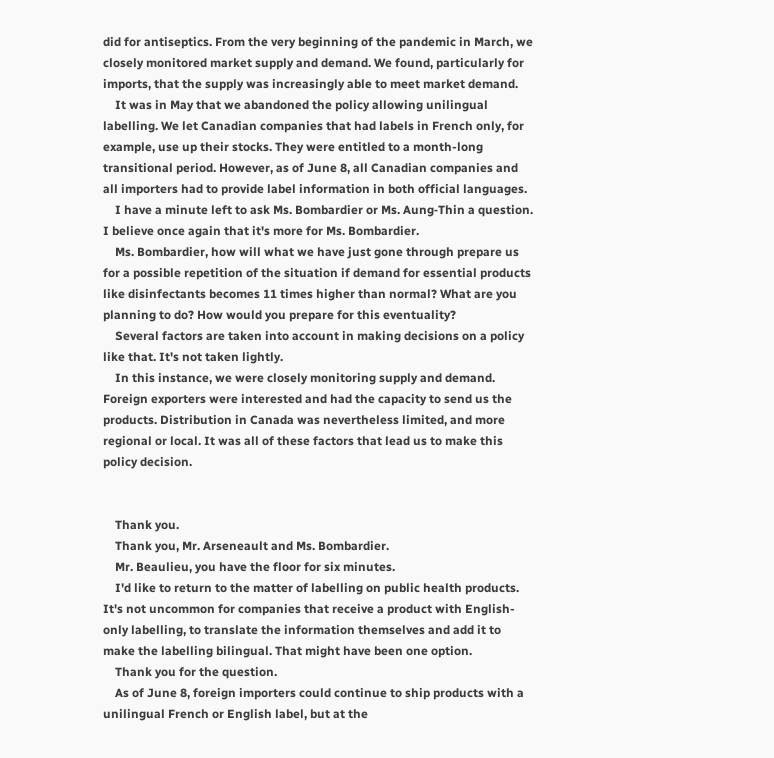did for antiseptics. From the very beginning of the pandemic in March, we closely monitored market supply and demand. We found, particularly for imports, that the supply was increasingly able to meet market demand.
    It was in May that we abandoned the policy allowing unilingual labelling. We let Canadian companies that had labels in French only, for example, use up their stocks. They were entitled to a month-long transitional period. However, as of June 8, all Canadian companies and all importers had to provide label information in both official languages.
    I have a minute left to ask Ms. Bombardier or Ms. Aung‑Thin a question. I believe once again that it's more for Ms. Bombardier.
    Ms. Bombardier, how will what we have just gone through prepare us for a possible repetition of the situation if demand for essential products like disinfectants becomes 11 times higher than normal? What are you planning to do? How would you prepare for this eventuality?
    Several factors are taken into account in making decisions on a policy like that. It's not taken lightly.
    In this instance, we were closely monitoring supply and demand. Foreign exporters were interested and had the capacity to send us the products. Distribution in Canada was nevertheless limited, and more regional or local. It was all of these factors that lead us to make this policy decision.


    Thank you.
    Thank you, Mr. Arseneault and Ms. Bombardier.
    Mr. Beaulieu, you have the floor for six minutes.
    I'd like to return to the matter of labelling on public health products. It's not uncommon for companies that receive a product with English-only labelling, to translate the information themselves and add it to make the labelling bilingual. That might have been one option.
    Thank you for the question.
    As of June 8, foreign importers could continue to ship products with a unilingual French or English label, but at the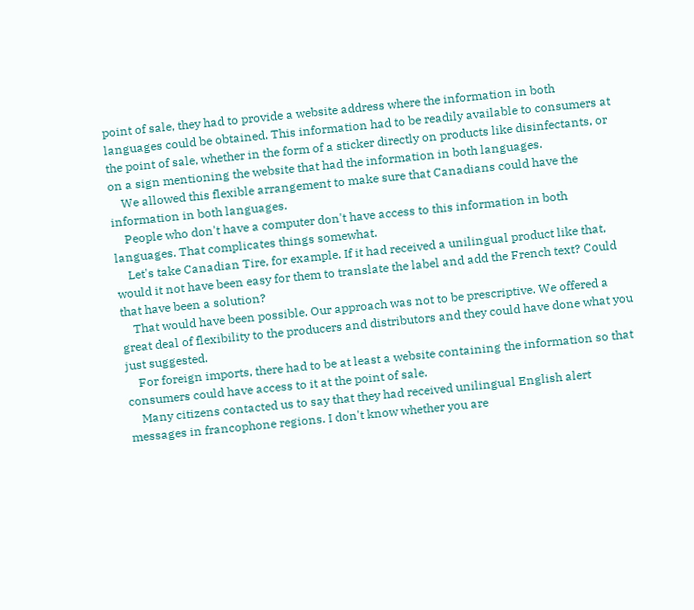point of sale, they had to provide a website address where the information in both languages could be obtained. This information had to be readily available to consumers at the point of sale, whether in the form of a sticker directly on products like disinfectants, or on a sign mentioning the website that had the information in both languages.
    We allowed this flexible arrangement to make sure that Canadians could have the information in both languages.
    People who don't have a computer don't have access to this information in both languages. That complicates things somewhat.
    Let's take Canadian Tire, for example. If it had received a unilingual product like that, would it not have been easy for them to translate the label and add the French text? Could that have been a solution?
    That would have been possible. Our approach was not to be prescriptive. We offered a great deal of flexibility to the producers and distributors and they could have done what you just suggested.
    For foreign imports, there had to be at least a website containing the information so that consumers could have access to it at the point of sale.
    Many citizens contacted us to say that they had received unilingual English alert messages in francophone regions. I don't know whether you are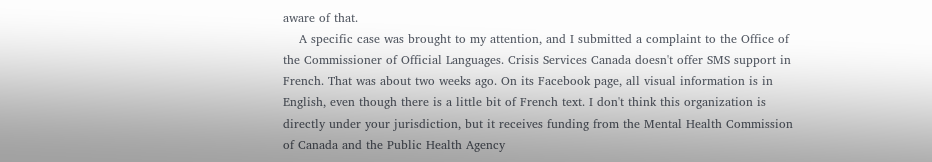aware of that.
    A specific case was brought to my attention, and I submitted a complaint to the Office of the Commissioner of Official Languages. Crisis Services Canada doesn't offer SMS support in French. That was about two weeks ago. On its Facebook page, all visual information is in English, even though there is a little bit of French text. I don't think this organization is directly under your jurisdiction, but it receives funding from the Mental Health Commission of Canada and the Public Health Agency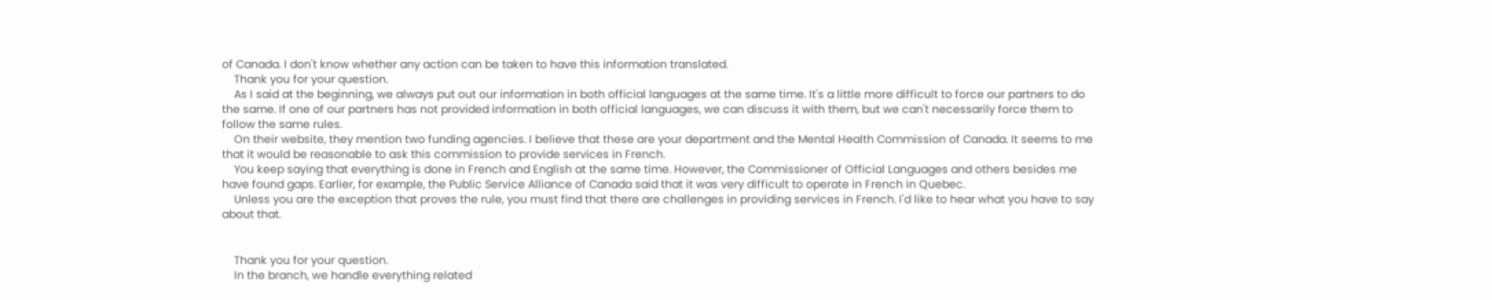of Canada. I don't know whether any action can be taken to have this information translated.
    Thank you for your question.
    As I said at the beginning, we always put out our information in both official languages at the same time. It's a little more difficult to force our partners to do the same. If one of our partners has not provided information in both official languages, we can discuss it with them, but we can't necessarily force them to follow the same rules.
    On their website, they mention two funding agencies. I believe that these are your department and the Mental Health Commission of Canada. It seems to me that it would be reasonable to ask this commission to provide services in French.
    You keep saying that everything is done in French and English at the same time. However, the Commissioner of Official Languages and others besides me have found gaps. Earlier, for example, the Public Service Alliance of Canada said that it was very difficult to operate in French in Quebec.
    Unless you are the exception that proves the rule, you must find that there are challenges in providing services in French. I'd like to hear what you have to say about that.


    Thank you for your question.
    In the branch, we handle everything related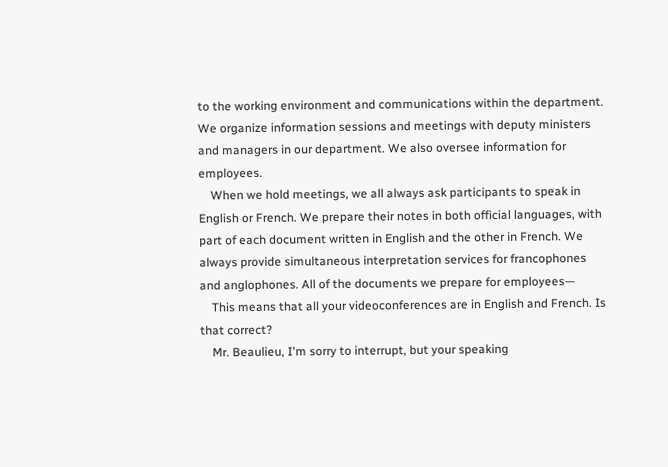to the working environment and communications within the department. We organize information sessions and meetings with deputy ministers and managers in our department. We also oversee information for employees.
    When we hold meetings, we all always ask participants to speak in English or French. We prepare their notes in both official languages, with part of each document written in English and the other in French. We always provide simultaneous interpretation services for francophones and anglophones. All of the documents we prepare for employees—
    This means that all your videoconferences are in English and French. Is that correct?
    Mr. Beaulieu, I'm sorry to interrupt, but your speaking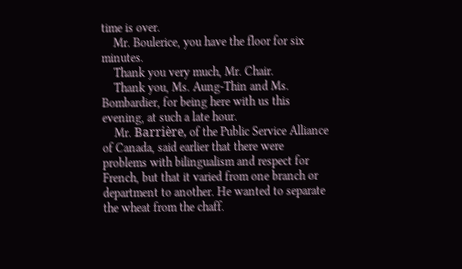time is over.
    Mr. Boulerice, you have the floor for six minutes.
    Thank you very much, Mr. Chair.
    Thank you, Ms. Aung‑Thin and Ms. Bombardier, for being here with us this evening, at such a late hour.
    Mr. Barrière, of the Public Service Alliance of Canada, said earlier that there were problems with bilingualism and respect for French, but that it varied from one branch or department to another. He wanted to separate the wheat from the chaff.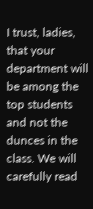I trust, ladies, that your department will be among the top students and not the dunces in the class. We will carefully read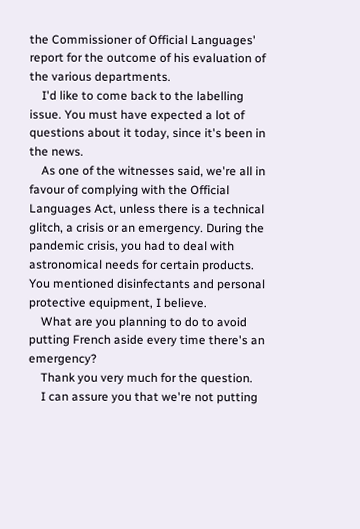the Commissioner of Official Languages' report for the outcome of his evaluation of the various departments.
    I'd like to come back to the labelling issue. You must have expected a lot of questions about it today, since it's been in the news.
    As one of the witnesses said, we're all in favour of complying with the Official Languages Act, unless there is a technical glitch, a crisis or an emergency. During the pandemic crisis, you had to deal with astronomical needs for certain products. You mentioned disinfectants and personal protective equipment, I believe.
    What are you planning to do to avoid putting French aside every time there's an emergency?
    Thank you very much for the question.
    I can assure you that we're not putting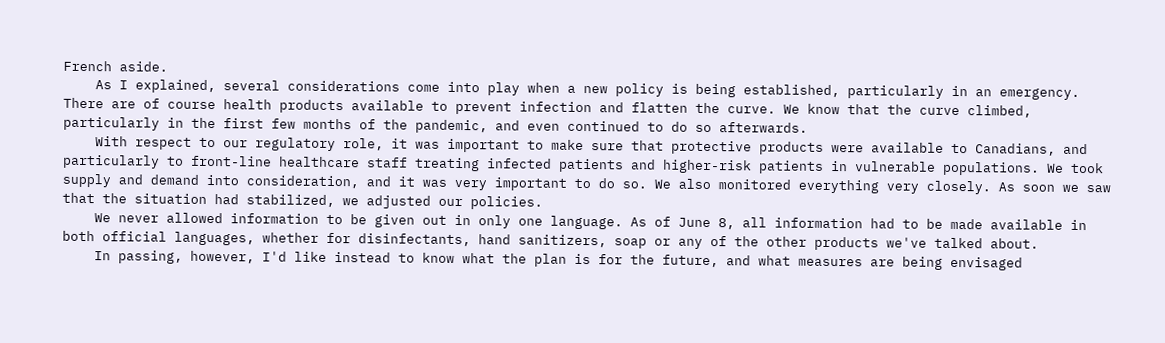French aside.
    As I explained, several considerations come into play when a new policy is being established, particularly in an emergency. There are of course health products available to prevent infection and flatten the curve. We know that the curve climbed, particularly in the first few months of the pandemic, and even continued to do so afterwards.
    With respect to our regulatory role, it was important to make sure that protective products were available to Canadians, and particularly to front-line healthcare staff treating infected patients and higher-risk patients in vulnerable populations. We took supply and demand into consideration, and it was very important to do so. We also monitored everything very closely. As soon we saw that the situation had stabilized, we adjusted our policies.
    We never allowed information to be given out in only one language. As of June 8, all information had to be made available in both official languages, whether for disinfectants, hand sanitizers, soap or any of the other products we've talked about.
    In passing, however, I'd like instead to know what the plan is for the future, and what measures are being envisaged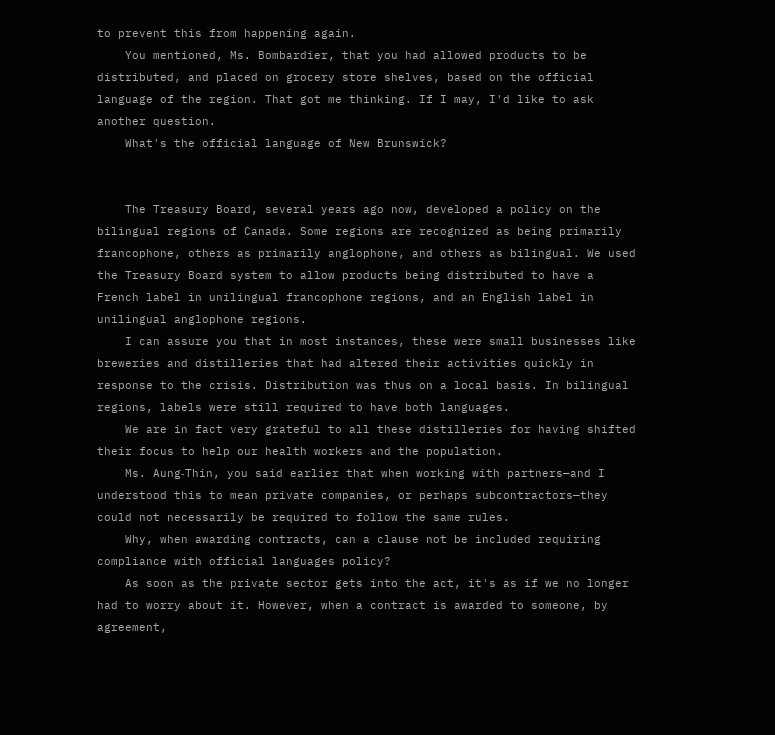to prevent this from happening again.
    You mentioned, Ms. Bombardier, that you had allowed products to be distributed, and placed on grocery store shelves, based on the official language of the region. That got me thinking. If I may, I'd like to ask another question.
    What's the official language of New Brunswick?


    The Treasury Board, several years ago now, developed a policy on the bilingual regions of Canada. Some regions are recognized as being primarily francophone, others as primarily anglophone, and others as bilingual. We used the Treasury Board system to allow products being distributed to have a French label in unilingual francophone regions, and an English label in unilingual anglophone regions.
    I can assure you that in most instances, these were small businesses like breweries and distilleries that had altered their activities quickly in response to the crisis. Distribution was thus on a local basis. In bilingual regions, labels were still required to have both languages.
    We are in fact very grateful to all these distilleries for having shifted their focus to help our health workers and the population.
    Ms. Aung‑Thin, you said earlier that when working with partners—and I understood this to mean private companies, or perhaps subcontractors—they could not necessarily be required to follow the same rules.
    Why, when awarding contracts, can a clause not be included requiring compliance with official languages policy?
    As soon as the private sector gets into the act, it's as if we no longer had to worry about it. However, when a contract is awarded to someone, by agreement,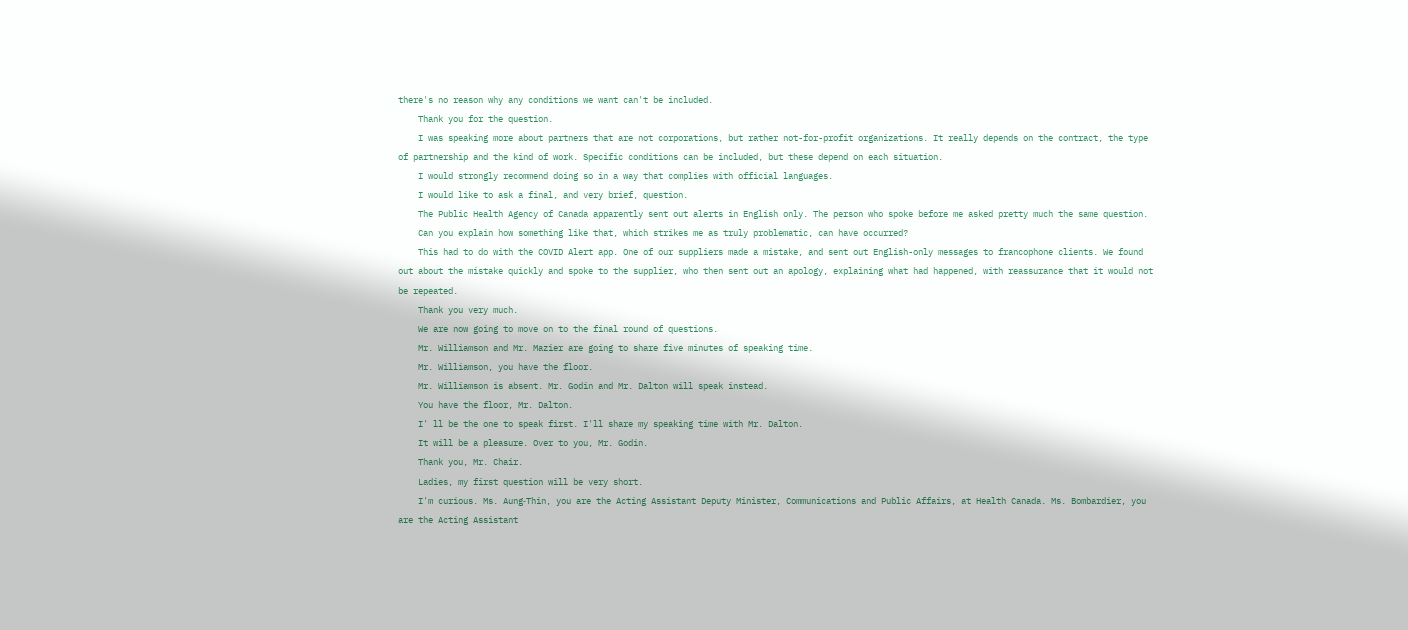there's no reason why any conditions we want can't be included.
    Thank you for the question.
    I was speaking more about partners that are not corporations, but rather not-for-profit organizations. It really depends on the contract, the type of partnership and the kind of work. Specific conditions can be included, but these depend on each situation.
    I would strongly recommend doing so in a way that complies with official languages.
    I would like to ask a final, and very brief, question.
    The Public Health Agency of Canada apparently sent out alerts in English only. The person who spoke before me asked pretty much the same question.
    Can you explain how something like that, which strikes me as truly problematic, can have occurred?
    This had to do with the COVID Alert app. One of our suppliers made a mistake, and sent out English-only messages to francophone clients. We found out about the mistake quickly and spoke to the supplier, who then sent out an apology, explaining what had happened, with reassurance that it would not be repeated.
    Thank you very much.
    We are now going to move on to the final round of questions.
    Mr. Williamson and Mr. Mazier are going to share five minutes of speaking time.
    Mr. Williamson, you have the floor.
    Mr. Williamson is absent. Mr. Godin and Mr. Dalton will speak instead.
    You have the floor, Mr. Dalton.
    I' ll be the one to speak first. I'll share my speaking time with Mr. Dalton.
    It will be a pleasure. Over to you, Mr. Godin.
    Thank you, Mr. Chair.
    Ladies, my first question will be very short.
    I'm curious. Ms. Aung‑Thin, you are the Acting Assistant Deputy Minister, Communications and Public Affairs, at Health Canada. Ms. Bombardier, you are the Acting Assistant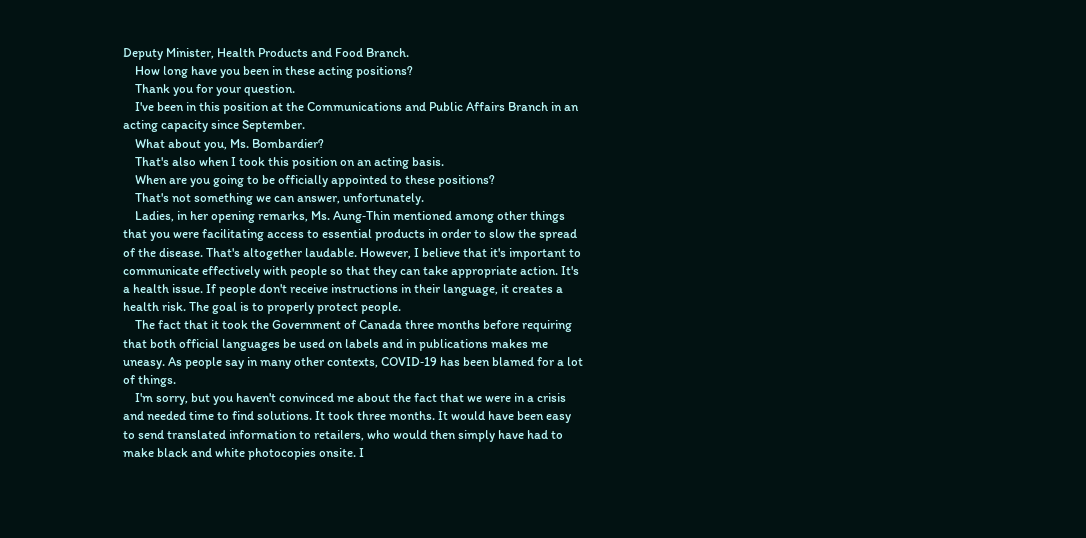Deputy Minister, Health Products and Food Branch.
    How long have you been in these acting positions?
    Thank you for your question.
    I've been in this position at the Communications and Public Affairs Branch in an acting capacity since September.
    What about you, Ms. Bombardier?
    That's also when I took this position on an acting basis.
    When are you going to be officially appointed to these positions?
    That's not something we can answer, unfortunately.
    Ladies, in her opening remarks, Ms. Aung‑Thin mentioned among other things that you were facilitating access to essential products in order to slow the spread of the disease. That's altogether laudable. However, I believe that it's important to communicate effectively with people so that they can take appropriate action. It's a health issue. If people don't receive instructions in their language, it creates a health risk. The goal is to properly protect people.
    The fact that it took the Government of Canada three months before requiring that both official languages be used on labels and in publications makes me uneasy. As people say in many other contexts, COVID‑19 has been blamed for a lot of things.
    I'm sorry, but you haven't convinced me about the fact that we were in a crisis and needed time to find solutions. It took three months. It would have been easy to send translated information to retailers, who would then simply have had to make black and white photocopies onsite. I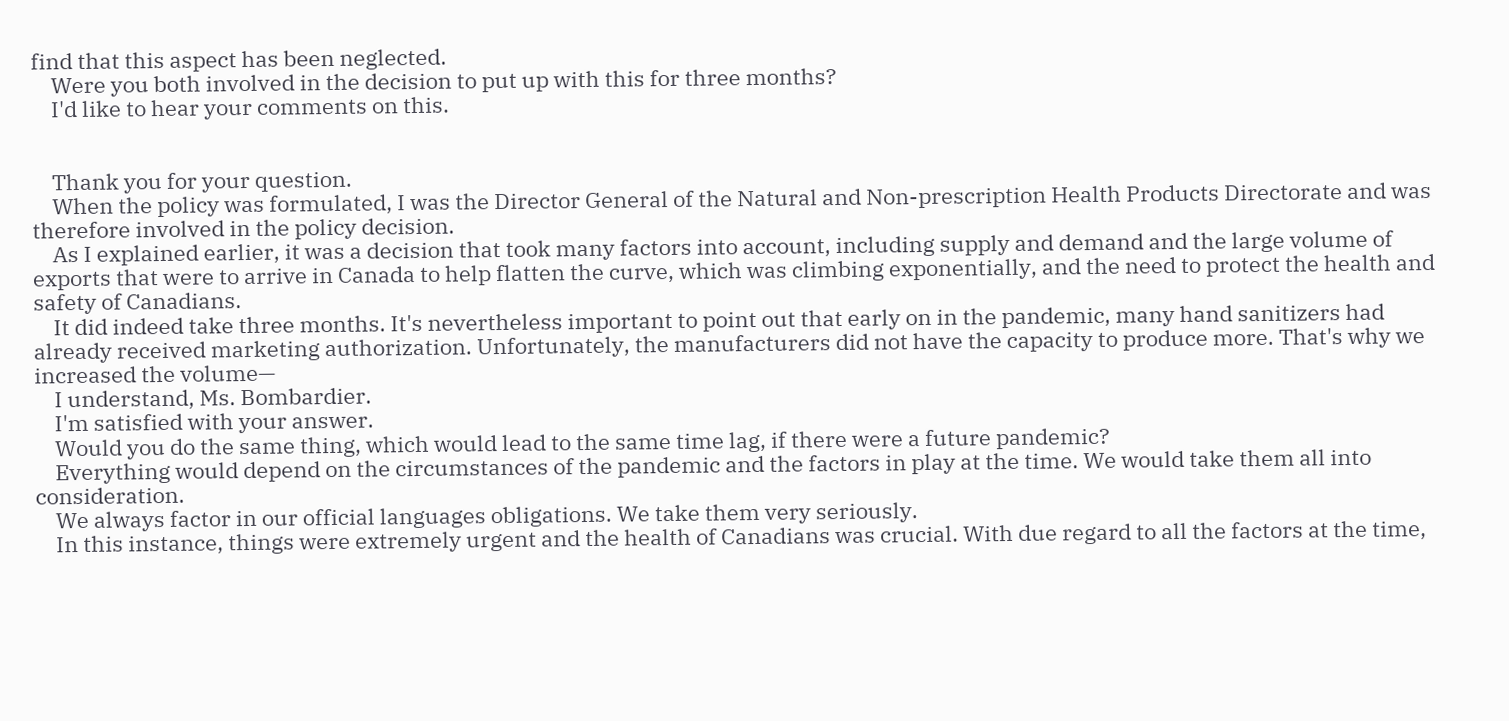find that this aspect has been neglected.
    Were you both involved in the decision to put up with this for three months?
    I'd like to hear your comments on this.


    Thank you for your question.
    When the policy was formulated, I was the Director General of the Natural and Non-prescription Health Products Directorate and was therefore involved in the policy decision.
    As I explained earlier, it was a decision that took many factors into account, including supply and demand and the large volume of exports that were to arrive in Canada to help flatten the curve, which was climbing exponentially, and the need to protect the health and safety of Canadians.
    It did indeed take three months. It's nevertheless important to point out that early on in the pandemic, many hand sanitizers had already received marketing authorization. Unfortunately, the manufacturers did not have the capacity to produce more. That's why we increased the volume—
    I understand, Ms. Bombardier.
    I'm satisfied with your answer.
    Would you do the same thing, which would lead to the same time lag, if there were a future pandemic?
    Everything would depend on the circumstances of the pandemic and the factors in play at the time. We would take them all into consideration.
    We always factor in our official languages obligations. We take them very seriously.
    In this instance, things were extremely urgent and the health of Canadians was crucial. With due regard to all the factors at the time,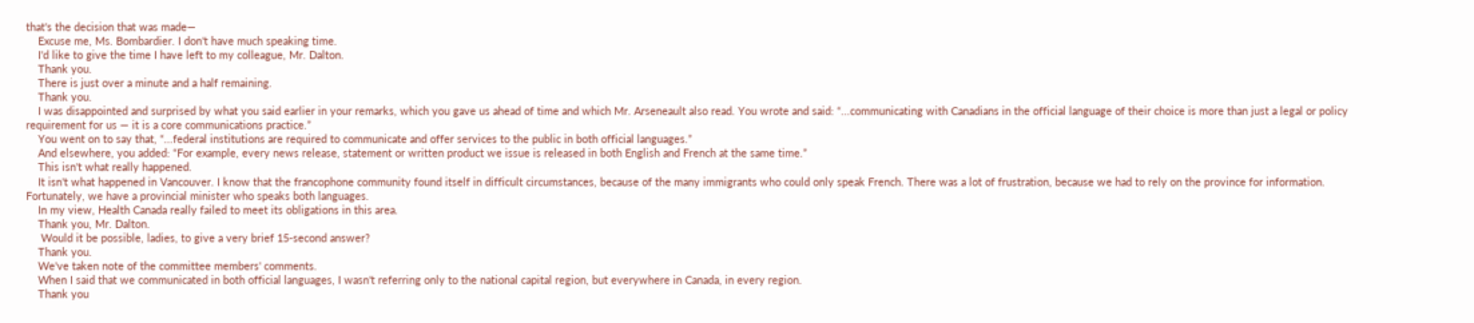that's the decision that was made—
    Excuse me, Ms. Bombardier. I don't have much speaking time.
    I'd like to give the time I have left to my colleague, Mr. Dalton.
    Thank you.
    There is just over a minute and a half remaining.
    Thank you.
    I was disappointed and surprised by what you said earlier in your remarks, which you gave us ahead of time and which Mr. Arseneault also read. You wrote and said: “...communicating with Canadians in the official language of their choice is more than just a legal or policy requirement for us — it is a core communications practice.”
    You went on to say that, “...federal institutions are required to communicate and offer services to the public in both official languages.”
    And elsewhere, you added: “For example, every news release, statement or written product we issue is released in both English and French at the same time.”
    This isn't what really happened.
    It isn't what happened in Vancouver. I know that the francophone community found itself in difficult circumstances, because of the many immigrants who could only speak French. There was a lot of frustration, because we had to rely on the province for information. Fortunately, we have a provincial minister who speaks both languages.
    In my view, Health Canada really failed to meet its obligations in this area.
    Thank you, Mr. Dalton.
     Would it be possible, ladies, to give a very brief 15-second answer?
    Thank you.
    We've taken note of the committee members' comments.
    When I said that we communicated in both official languages, I wasn't referring only to the national capital region, but everywhere in Canada, in every region.
    Thank you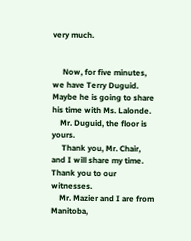very much.


     Now, for five minutes, we have Terry Duguid. Maybe he is going to share his time with Ms. Lalonde.
    Mr. Duguid, the floor is yours.
     Thank you, Mr. Chair, and I will share my time. Thank you to our witnesses.
    Mr. Mazier and I are from Manitoba,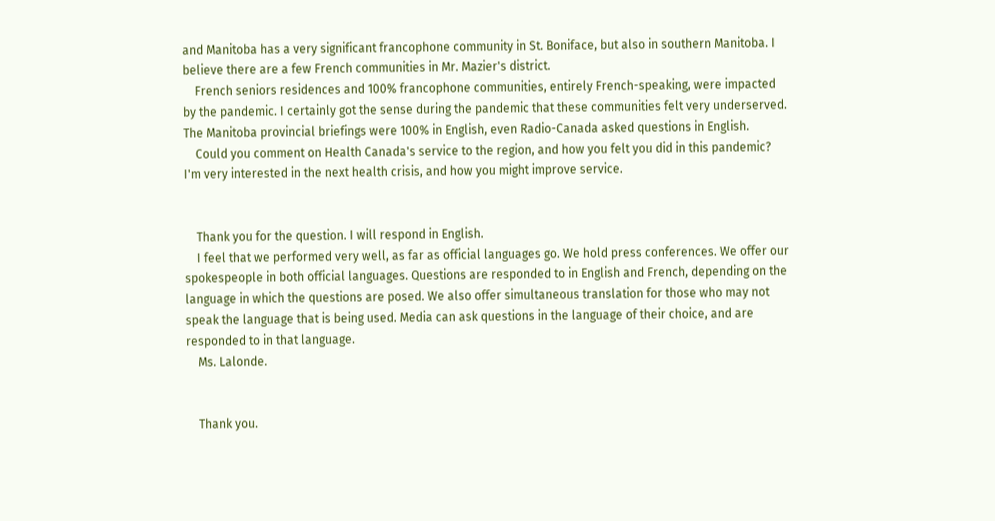and Manitoba has a very significant francophone community in St. Boniface, but also in southern Manitoba. I believe there are a few French communities in Mr. Mazier's district.
    French seniors residences and 100% francophone communities, entirely French-speaking, were impacted by the pandemic. I certainly got the sense during the pandemic that these communities felt very underserved. The Manitoba provincial briefings were 100% in English, even Radio-Canada asked questions in English.
    Could you comment on Health Canada's service to the region, and how you felt you did in this pandemic? I'm very interested in the next health crisis, and how you might improve service.


    Thank you for the question. I will respond in English.
    I feel that we performed very well, as far as official languages go. We hold press conferences. We offer our spokespeople in both official languages. Questions are responded to in English and French, depending on the language in which the questions are posed. We also offer simultaneous translation for those who may not speak the language that is being used. Media can ask questions in the language of their choice, and are responded to in that language.
    Ms. Lalonde.


    Thank you.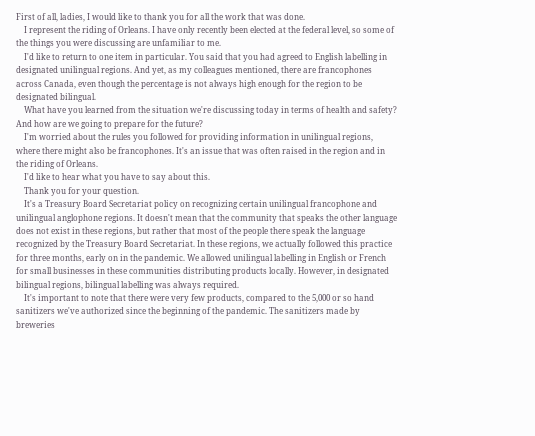First of all, ladies, I would like to thank you for all the work that was done.
    I represent the riding of Orleans. I have only recently been elected at the federal level, so some of the things you were discussing are unfamiliar to me.
    I'd like to return to one item in particular. You said that you had agreed to English labelling in designated unilingual regions. And yet, as my colleagues mentioned, there are francophones across Canada, even though the percentage is not always high enough for the region to be designated bilingual.
    What have you learned from the situation we're discussing today in terms of health and safety? And how are we going to prepare for the future?
    I'm worried about the rules you followed for providing information in unilingual regions, where there might also be francophones. It's an issue that was often raised in the region and in the riding of Orleans.
    I'd like to hear what you have to say about this.
    Thank you for your question.
    It's a Treasury Board Secretariat policy on recognizing certain unilingual francophone and unilingual anglophone regions. It doesn't mean that the community that speaks the other language does not exist in these regions, but rather that most of the people there speak the language recognized by the Treasury Board Secretariat. In these regions, we actually followed this practice for three months, early on in the pandemic. We allowed unilingual labelling in English or French for small businesses in these communities distributing products locally. However, in designated bilingual regions, bilingual labelling was always required.
    It's important to note that there were very few products, compared to the 5,000 or so hand sanitizers we've authorized since the beginning of the pandemic. The sanitizers made by breweries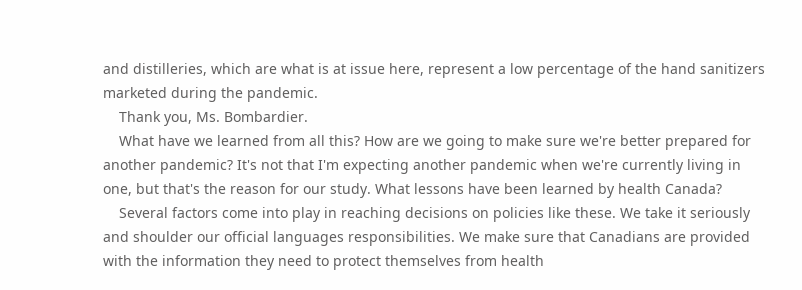and distilleries, which are what is at issue here, represent a low percentage of the hand sanitizers marketed during the pandemic.
    Thank you, Ms. Bombardier.
    What have we learned from all this? How are we going to make sure we're better prepared for another pandemic? It's not that I'm expecting another pandemic when we're currently living in one, but that's the reason for our study. What lessons have been learned by health Canada?
    Several factors come into play in reaching decisions on policies like these. We take it seriously and shoulder our official languages responsibilities. We make sure that Canadians are provided with the information they need to protect themselves from health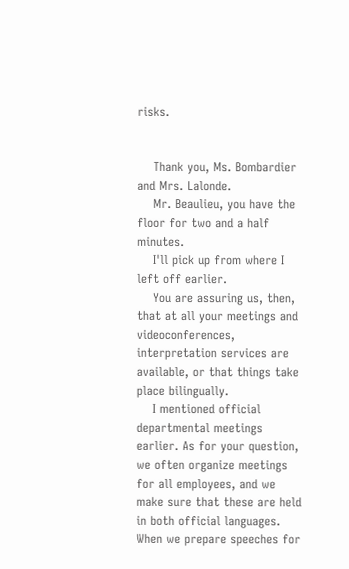risks.


    Thank you, Ms. Bombardier and Mrs. Lalonde.
    Mr. Beaulieu, you have the floor for two and a half minutes.
    I'll pick up from where I left off earlier.
    You are assuring us, then, that at all your meetings and videoconferences, interpretation services are available, or that things take place bilingually.
    I mentioned official departmental meetings earlier. As for your question, we often organize meetings for all employees, and we make sure that these are held in both official languages. When we prepare speeches for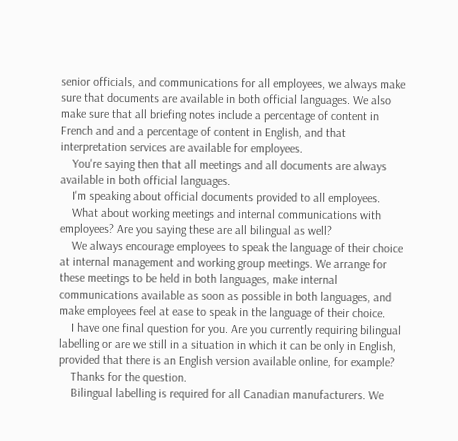senior officials, and communications for all employees, we always make sure that documents are available in both official languages. We also make sure that all briefing notes include a percentage of content in French and and a percentage of content in English, and that interpretation services are available for employees.
    You're saying then that all meetings and all documents are always available in both official languages.
    I'm speaking about official documents provided to all employees.
    What about working meetings and internal communications with employees? Are you saying these are all bilingual as well?
    We always encourage employees to speak the language of their choice at internal management and working group meetings. We arrange for these meetings to be held in both languages, make internal communications available as soon as possible in both languages, and make employees feel at ease to speak in the language of their choice.
    I have one final question for you. Are you currently requiring bilingual labelling or are we still in a situation in which it can be only in English, provided that there is an English version available online, for example?
    Thanks for the question.
    Bilingual labelling is required for all Canadian manufacturers. We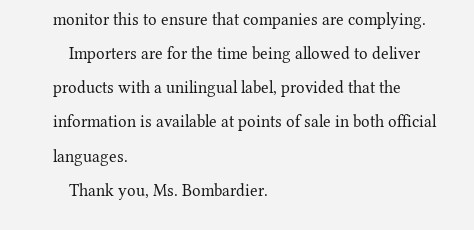monitor this to ensure that companies are complying.
    Importers are for the time being allowed to deliver products with a unilingual label, provided that the information is available at points of sale in both official languages.
    Thank you, Ms. Bombardier.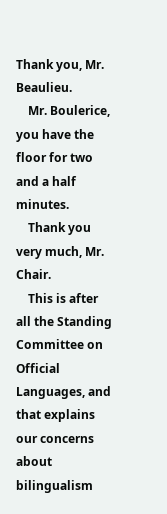Thank you, Mr. Beaulieu.
    Mr. Boulerice, you have the floor for two and a half minutes.
    Thank you very much, Mr. Chair.
    This is after all the Standing Committee on Official Languages, and that explains our concerns about bilingualism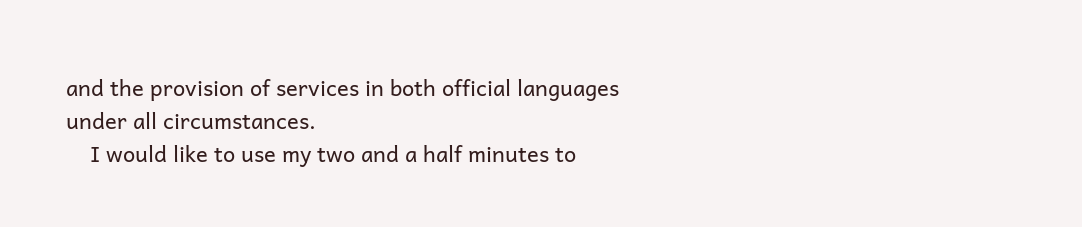and the provision of services in both official languages under all circumstances.
    I would like to use my two and a half minutes to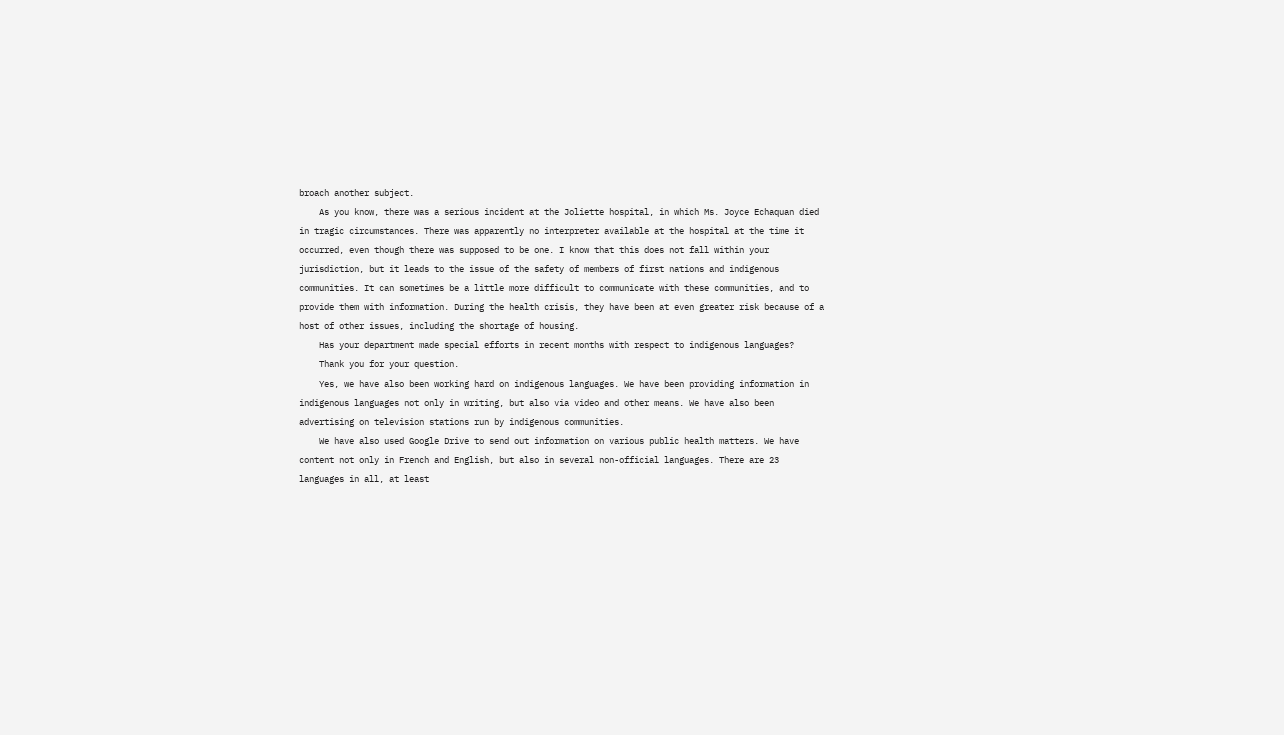broach another subject.
    As you know, there was a serious incident at the Joliette hospital, in which Ms. Joyce Echaquan died in tragic circumstances. There was apparently no interpreter available at the hospital at the time it occurred, even though there was supposed to be one. I know that this does not fall within your jurisdiction, but it leads to the issue of the safety of members of first nations and indigenous communities. It can sometimes be a little more difficult to communicate with these communities, and to provide them with information. During the health crisis, they have been at even greater risk because of a host of other issues, including the shortage of housing.
    Has your department made special efforts in recent months with respect to indigenous languages?
    Thank you for your question.
    Yes, we have also been working hard on indigenous languages. We have been providing information in indigenous languages not only in writing, but also via video and other means. We have also been advertising on television stations run by indigenous communities.
    We have also used Google Drive to send out information on various public health matters. We have content not only in French and English, but also in several non-official languages. There are 23 languages in all, at least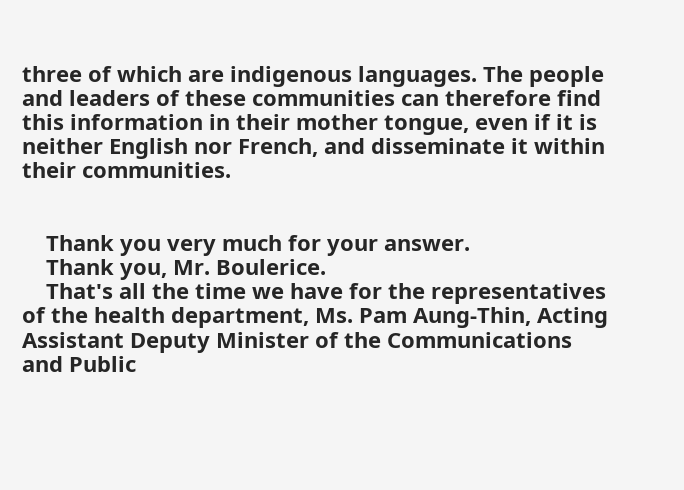three of which are indigenous languages. The people and leaders of these communities can therefore find this information in their mother tongue, even if it is neither English nor French, and disseminate it within their communities.


    Thank you very much for your answer.
    Thank you, Mr. Boulerice.
    That's all the time we have for the representatives of the health department, Ms. Pam Aung‑Thin, Acting Assistant Deputy Minister of the Communications and Public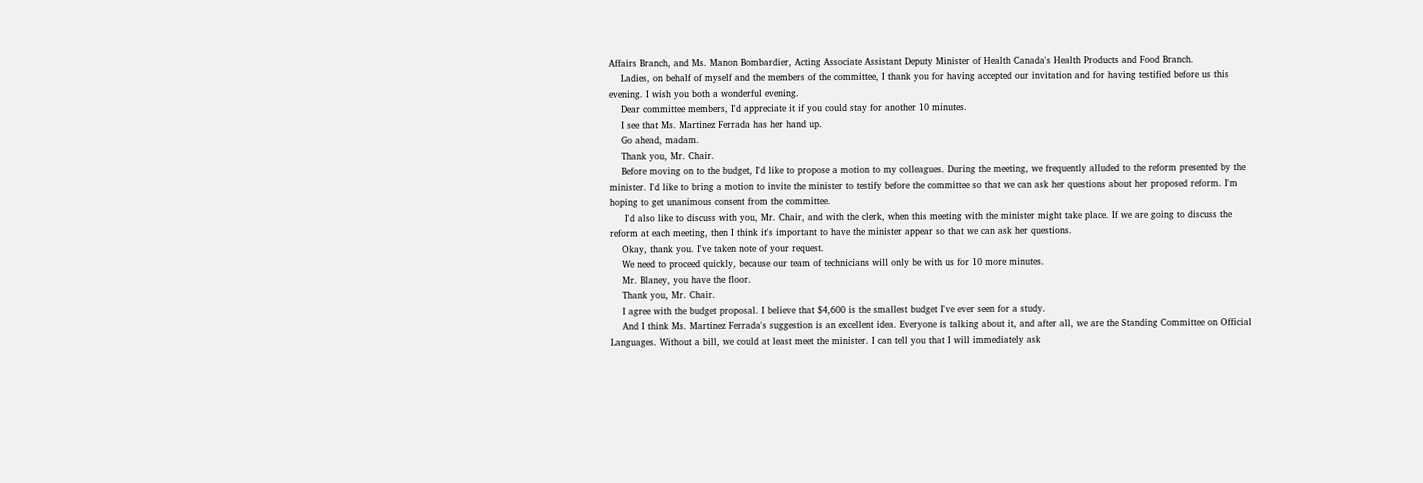Affairs Branch, and Ms. Manon Bombardier, Acting Associate Assistant Deputy Minister of Health Canada's Health Products and Food Branch.
    Ladies, on behalf of myself and the members of the committee, I thank you for having accepted our invitation and for having testified before us this evening. I wish you both a wonderful evening.
    Dear committee members, I'd appreciate it if you could stay for another 10 minutes.
    I see that Ms. Martinez Ferrada has her hand up.
    Go ahead, madam.
    Thank you, Mr. Chair.
    Before moving on to the budget, I'd like to propose a motion to my colleagues. During the meeting, we frequently alluded to the reform presented by the minister. I'd like to bring a motion to invite the minister to testify before the committee so that we can ask her questions about her proposed reform. I'm hoping to get unanimous consent from the committee.
     I'd also like to discuss with you, Mr. Chair, and with the clerk, when this meeting with the minister might take place. If we are going to discuss the reform at each meeting, then I think it's important to have the minister appear so that we can ask her questions.
    Okay, thank you. I've taken note of your request.
    We need to proceed quickly, because our team of technicians will only be with us for 10 more minutes.
    Mr. Blaney, you have the floor.
    Thank you, Mr. Chair.
    I agree with the budget proposal. I believe that $4,600 is the smallest budget I've ever seen for a study.
    And I think Ms. Martinez Ferrada's suggestion is an excellent idea. Everyone is talking about it, and after all, we are the Standing Committee on Official Languages. Without a bill, we could at least meet the minister. I can tell you that I will immediately ask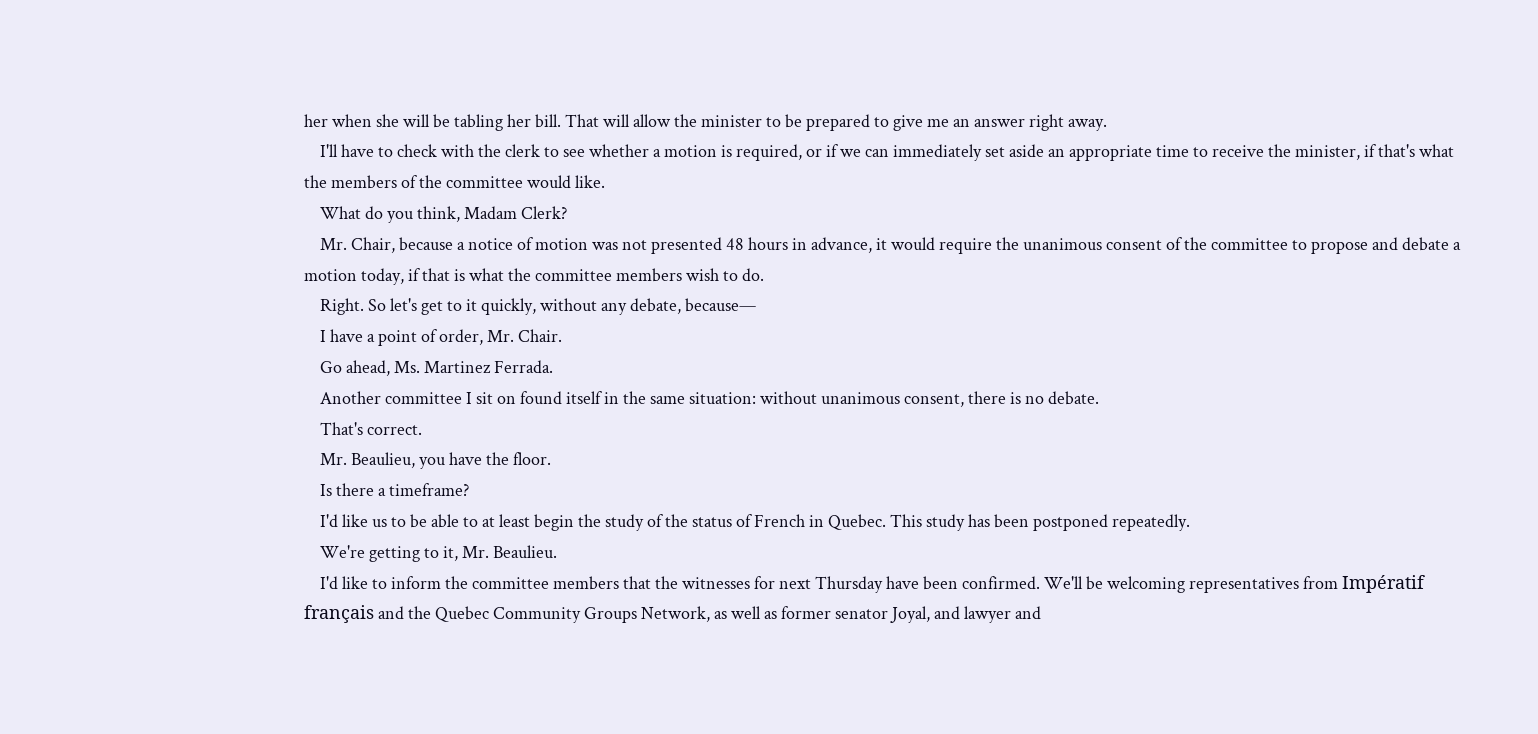her when she will be tabling her bill. That will allow the minister to be prepared to give me an answer right away.
    I'll have to check with the clerk to see whether a motion is required, or if we can immediately set aside an appropriate time to receive the minister, if that's what the members of the committee would like.
    What do you think, Madam Clerk?
    Mr. Chair, because a notice of motion was not presented 48 hours in advance, it would require the unanimous consent of the committee to propose and debate a motion today, if that is what the committee members wish to do.
    Right. So let's get to it quickly, without any debate, because—
    I have a point of order, Mr. Chair.
    Go ahead, Ms. Martinez Ferrada.
    Another committee I sit on found itself in the same situation: without unanimous consent, there is no debate.
    That's correct.
    Mr. Beaulieu, you have the floor.
    Is there a timeframe?
    I'd like us to be able to at least begin the study of the status of French in Quebec. This study has been postponed repeatedly.
    We're getting to it, Mr. Beaulieu.
    I'd like to inform the committee members that the witnesses for next Thursday have been confirmed. We'll be welcoming representatives from Impératif français and the Quebec Community Groups Network, as well as former senator Joyal, and lawyer and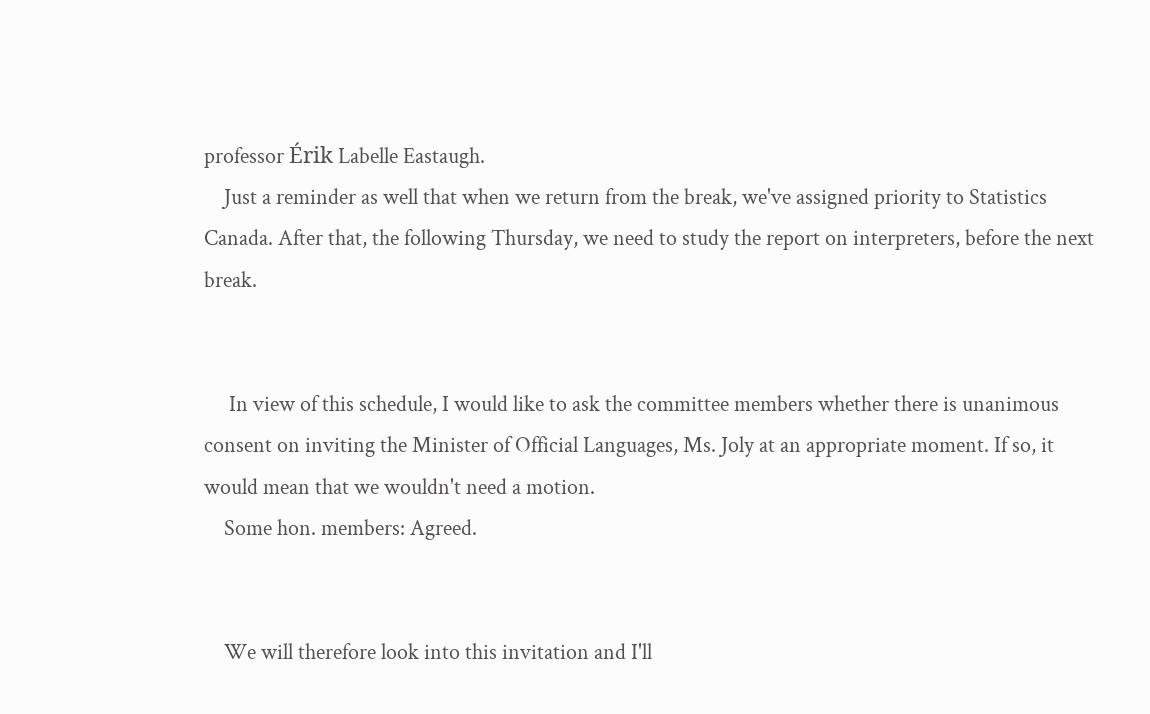professor Érik Labelle Eastaugh.
    Just a reminder as well that when we return from the break, we've assigned priority to Statistics Canada. After that, the following Thursday, we need to study the report on interpreters, before the next break.


     In view of this schedule, I would like to ask the committee members whether there is unanimous consent on inviting the Minister of Official Languages, Ms. Joly at an appropriate moment. If so, it would mean that we wouldn't need a motion.
    Some hon. members: Agreed.


    We will therefore look into this invitation and I'll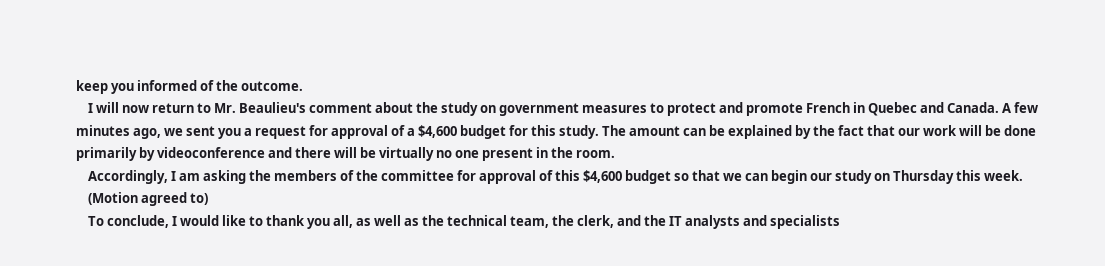keep you informed of the outcome.
    I will now return to Mr. Beaulieu's comment about the study on government measures to protect and promote French in Quebec and Canada. A few minutes ago, we sent you a request for approval of a $4,600 budget for this study. The amount can be explained by the fact that our work will be done primarily by videoconference and there will be virtually no one present in the room.
    Accordingly, I am asking the members of the committee for approval of this $4,600 budget so that we can begin our study on Thursday this week.
    (Motion agreed to)
    To conclude, I would like to thank you all, as well as the technical team, the clerk, and the IT analysts and specialists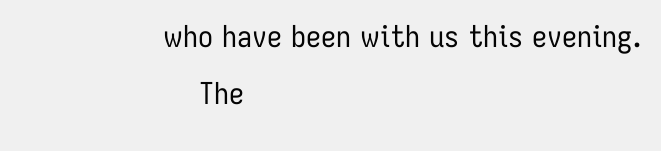who have been with us this evening.
    The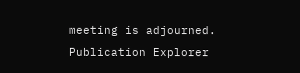meeting is adjourned.
Publication Explorer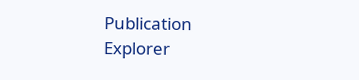Publication Explorer